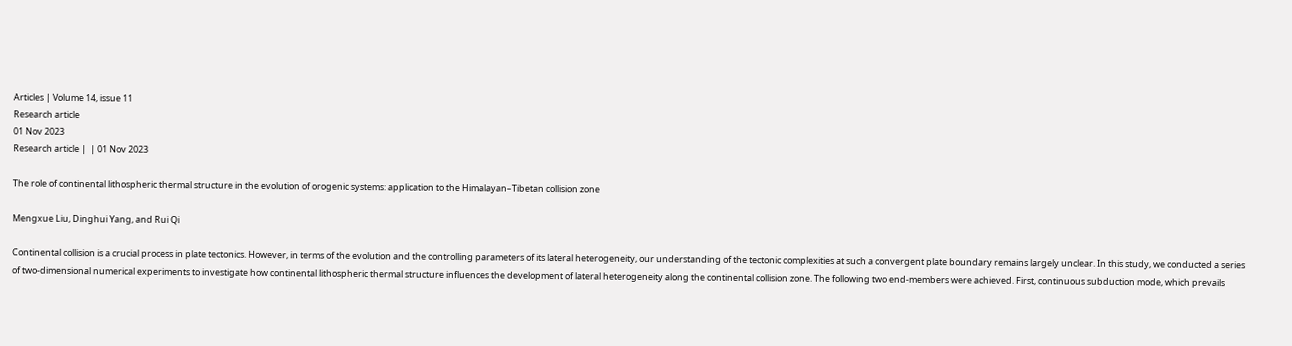Articles | Volume 14, issue 11
Research article
01 Nov 2023
Research article |  | 01 Nov 2023

The role of continental lithospheric thermal structure in the evolution of orogenic systems: application to the Himalayan–Tibetan collision zone

Mengxue Liu, Dinghui Yang, and Rui Qi

Continental collision is a crucial process in plate tectonics. However, in terms of the evolution and the controlling parameters of its lateral heterogeneity, our understanding of the tectonic complexities at such a convergent plate boundary remains largely unclear. In this study, we conducted a series of two-dimensional numerical experiments to investigate how continental lithospheric thermal structure influences the development of lateral heterogeneity along the continental collision zone. The following two end-members were achieved. First, continuous subduction mode, which prevails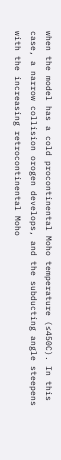when the model has a cold procontinental Moho temperature (≤450C). In this case, a narrow collision orogen develops, and the subducting angle steepens with the increasing retrocontinental Moho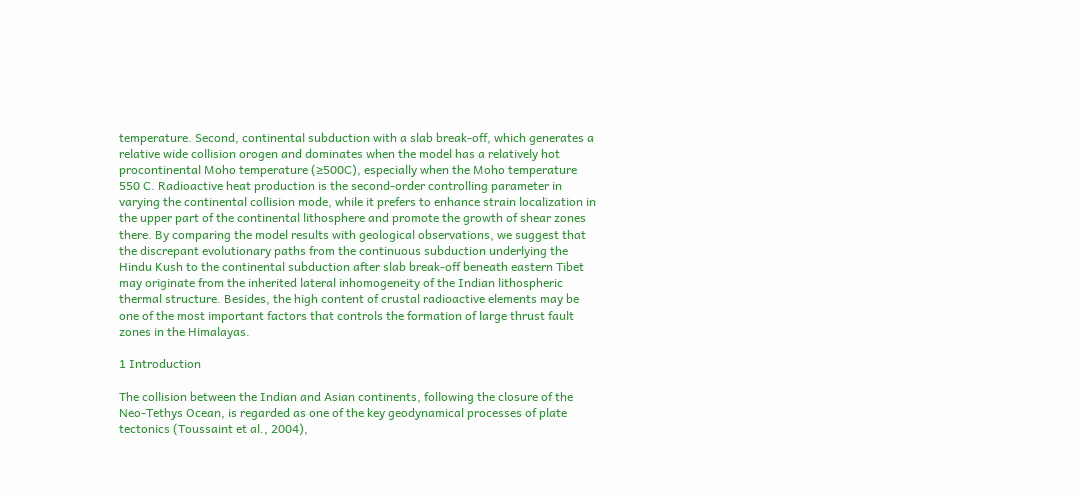temperature. Second, continental subduction with a slab break-off, which generates a relative wide collision orogen and dominates when the model has a relatively hot procontinental Moho temperature (≥500C), especially when the Moho temperature  550 C. Radioactive heat production is the second-order controlling parameter in varying the continental collision mode, while it prefers to enhance strain localization in the upper part of the continental lithosphere and promote the growth of shear zones there. By comparing the model results with geological observations, we suggest that the discrepant evolutionary paths from the continuous subduction underlying the Hindu Kush to the continental subduction after slab break-off beneath eastern Tibet may originate from the inherited lateral inhomogeneity of the Indian lithospheric thermal structure. Besides, the high content of crustal radioactive elements may be one of the most important factors that controls the formation of large thrust fault zones in the Himalayas.

1 Introduction

The collision between the Indian and Asian continents, following the closure of the Neo-Tethys Ocean, is regarded as one of the key geodynamical processes of plate tectonics (Toussaint et al., 2004),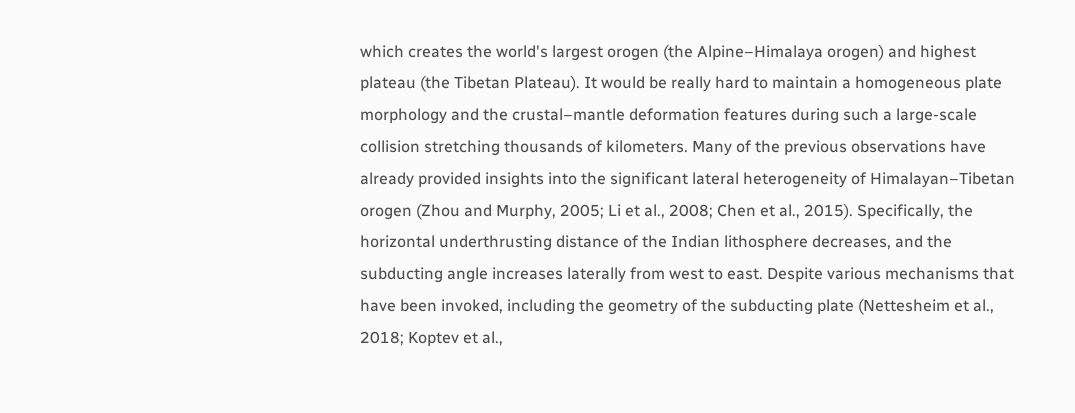which creates the world's largest orogen (the Alpine–Himalaya orogen) and highest plateau (the Tibetan Plateau). It would be really hard to maintain a homogeneous plate morphology and the crustal–mantle deformation features during such a large-scale collision stretching thousands of kilometers. Many of the previous observations have already provided insights into the significant lateral heterogeneity of Himalayan–Tibetan orogen (Zhou and Murphy, 2005; Li et al., 2008; Chen et al., 2015). Specifically, the horizontal underthrusting distance of the Indian lithosphere decreases, and the subducting angle increases laterally from west to east. Despite various mechanisms that have been invoked, including the geometry of the subducting plate (Nettesheim et al., 2018; Koptev et al.,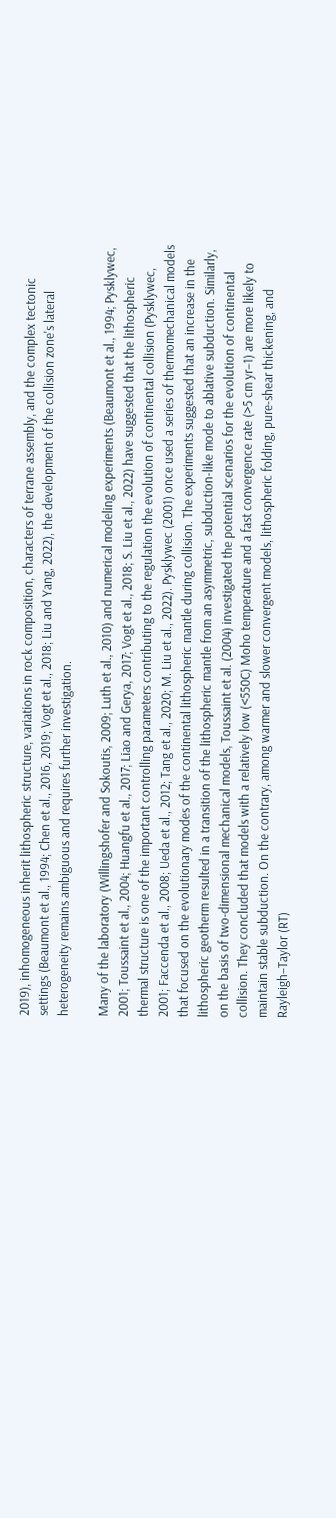2019), inhomogeneous inherit lithospheric structure, variations in rock composition, characters of terrane assembly, and the complex tectonic settings (Beaumont et al., 1994; Chen et al., 2016, 2019; Vogt et al., 2018; Liu and Yang, 2022), the development of the collision zone's lateral heterogeneity remains ambiguous and requires further investigation.

Many of the laboratory (Willingshofer and Sokoutis, 2009; Luth et al., 2010) and numerical modeling experiments (Beaumont et al., 1994; Pysklywec, 2001; Toussaint et al., 2004; Huangfu et al., 2017; Liao and Gerya, 2017; Vogt et al., 2018; S. Liu et al., 2022) have suggested that the lithospheric thermal structure is one of the important controlling parameters contributing to the regulation the evolution of continental collision (Pysklywec, 2001; Faccenda et al., 2008; Ueda et al., 2012; Tang et al., 2020; M. Liu et al., 2022). Pysklywec (2001) once used a series of thermomechanical models that focused on the evolutionary modes of the continental lithospheric mantle during collision. The experiments suggested that an increase in the lithospheric geotherm resulted in a transition of the lithospheric mantle from an asymmetric, subduction-like mode to ablative subduction. Similarly, on the basis of two-dimensional mechanical models, Toussaint et al. (2004) investigated the potential scenarios for the evolution of continental collision. They concluded that models with a relatively low (<550C) Moho temperature and a fast convergence rate (>5 cm yr−1) are more likely to maintain stable subduction. On the contrary, among warmer and slower convergent models, lithospheric folding, pure-shear thickening, and Rayleigh–Taylor (RT)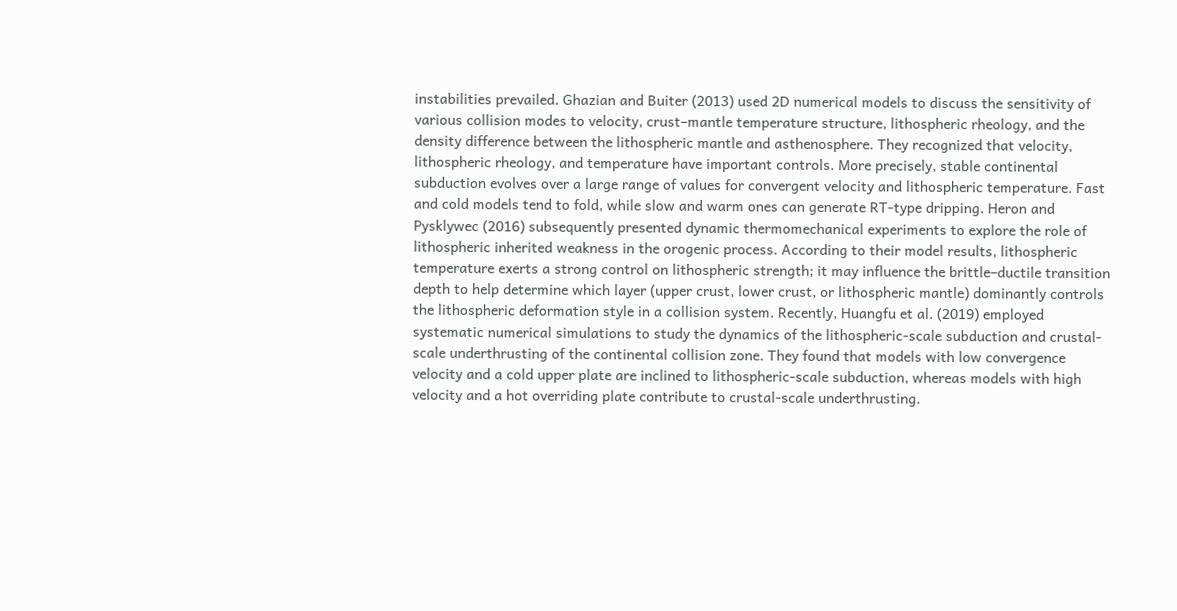instabilities prevailed. Ghazian and Buiter (2013) used 2D numerical models to discuss the sensitivity of various collision modes to velocity, crust–mantle temperature structure, lithospheric rheology, and the density difference between the lithospheric mantle and asthenosphere. They recognized that velocity, lithospheric rheology, and temperature have important controls. More precisely, stable continental subduction evolves over a large range of values for convergent velocity and lithospheric temperature. Fast and cold models tend to fold, while slow and warm ones can generate RT-type dripping. Heron and Pysklywec (2016) subsequently presented dynamic thermomechanical experiments to explore the role of lithospheric inherited weakness in the orogenic process. According to their model results, lithospheric temperature exerts a strong control on lithospheric strength; it may influence the brittle–ductile transition depth to help determine which layer (upper crust, lower crust, or lithospheric mantle) dominantly controls the lithospheric deformation style in a collision system. Recently, Huangfu et al. (2019) employed systematic numerical simulations to study the dynamics of the lithospheric-scale subduction and crustal-scale underthrusting of the continental collision zone. They found that models with low convergence velocity and a cold upper plate are inclined to lithospheric-scale subduction, whereas models with high velocity and a hot overriding plate contribute to crustal-scale underthrusting.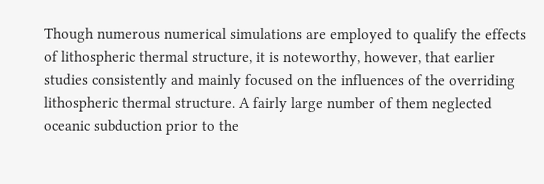Though numerous numerical simulations are employed to qualify the effects of lithospheric thermal structure, it is noteworthy, however, that earlier studies consistently and mainly focused on the influences of the overriding lithospheric thermal structure. A fairly large number of them neglected oceanic subduction prior to the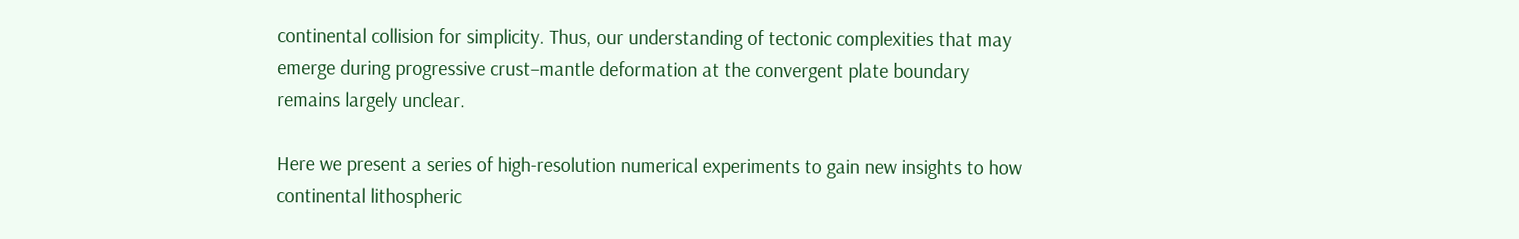continental collision for simplicity. Thus, our understanding of tectonic complexities that may emerge during progressive crust–mantle deformation at the convergent plate boundary remains largely unclear.

Here we present a series of high-resolution numerical experiments to gain new insights to how continental lithospheric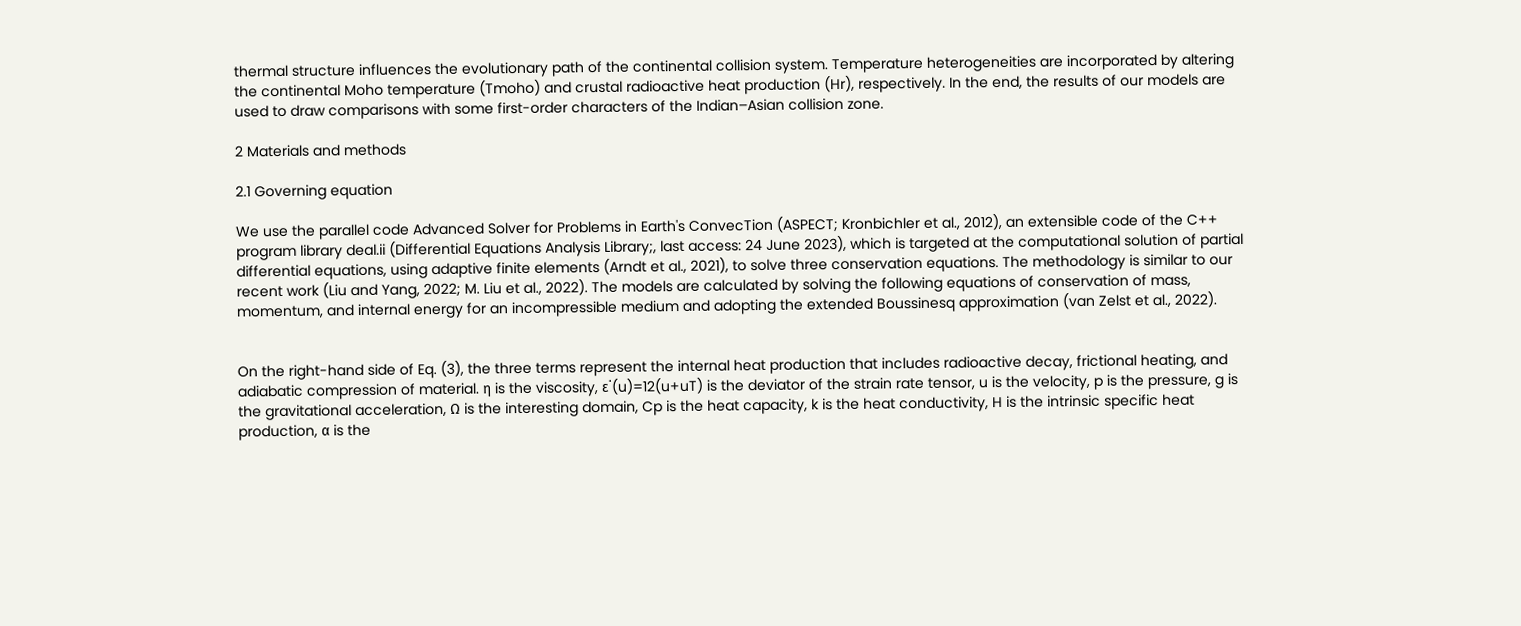thermal structure influences the evolutionary path of the continental collision system. Temperature heterogeneities are incorporated by altering the continental Moho temperature (Tmoho) and crustal radioactive heat production (Hr), respectively. In the end, the results of our models are used to draw comparisons with some first-order characters of the Indian–Asian collision zone.

2 Materials and methods

2.1 Governing equation

We use the parallel code Advanced Solver for Problems in Earth's ConvecTion (ASPECT; Kronbichler et al., 2012), an extensible code of the C++ program library deal.ii (Differential Equations Analysis Library;, last access: 24 June 2023), which is targeted at the computational solution of partial differential equations, using adaptive finite elements (Arndt et al., 2021), to solve three conservation equations. The methodology is similar to our recent work (Liu and Yang, 2022; M. Liu et al., 2022). The models are calculated by solving the following equations of conservation of mass, momentum, and internal energy for an incompressible medium and adopting the extended Boussinesq approximation (van Zelst et al., 2022).


On the right-hand side of Eq. (3), the three terms represent the internal heat production that includes radioactive decay, frictional heating, and adiabatic compression of material. η is the viscosity, ε˙(u)=12(u+uT) is the deviator of the strain rate tensor, u is the velocity, p is the pressure, g is the gravitational acceleration, Ω is the interesting domain, Cp is the heat capacity, k is the heat conductivity, H is the intrinsic specific heat production, α is the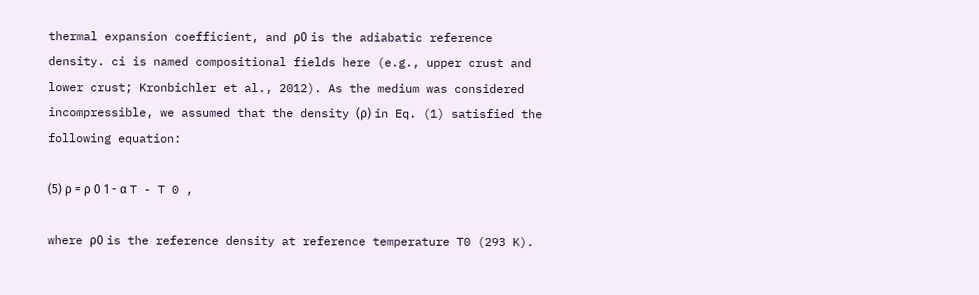thermal expansion coefficient, and ρ0 is the adiabatic reference density. ci is named compositional fields here (e.g., upper crust and lower crust; Kronbichler et al., 2012). As the medium was considered incompressible, we assumed that the density (ρ) in Eq. (1) satisfied the following equation:

(5) ρ = ρ 0 1 - α T - T 0 ,

where ρ0 is the reference density at reference temperature T0 (293 K).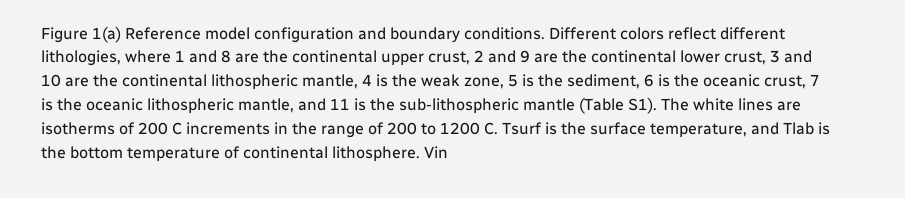Figure 1(a) Reference model configuration and boundary conditions. Different colors reflect different lithologies, where 1 and 8 are the continental upper crust, 2 and 9 are the continental lower crust, 3 and 10 are the continental lithospheric mantle, 4 is the weak zone, 5 is the sediment, 6 is the oceanic crust, 7 is the oceanic lithospheric mantle, and 11 is the sub-lithospheric mantle (Table S1). The white lines are isotherms of 200 C increments in the range of 200 to 1200 C. Tsurf is the surface temperature, and Tlab is the bottom temperature of continental lithosphere. Vin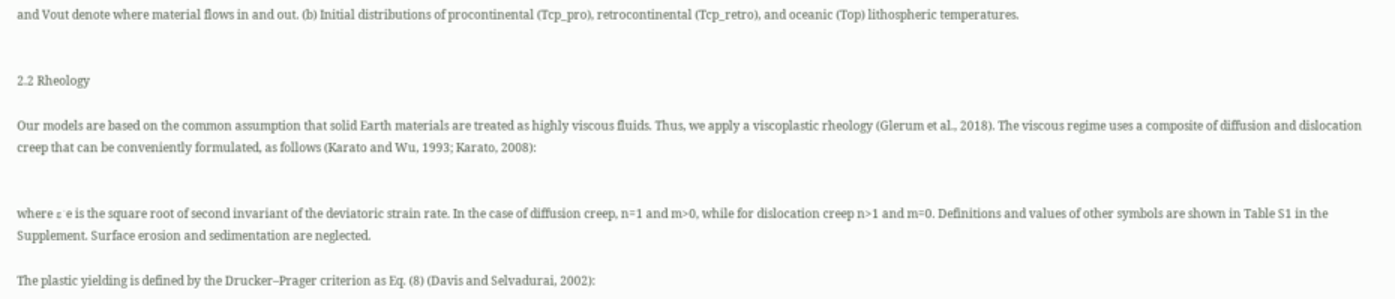and Vout denote where material flows in and out. (b) Initial distributions of procontinental (Tcp_pro), retrocontinental (Tcp_retro), and oceanic (Top) lithospheric temperatures.


2.2 Rheology

Our models are based on the common assumption that solid Earth materials are treated as highly viscous fluids. Thus, we apply a viscoplastic rheology (Glerum et al., 2018). The viscous regime uses a composite of diffusion and dislocation creep that can be conveniently formulated, as follows (Karato and Wu, 1993; Karato, 2008):


where ε˙e is the square root of second invariant of the deviatoric strain rate. In the case of diffusion creep, n=1 and m>0, while for dislocation creep n>1 and m=0. Definitions and values of other symbols are shown in Table S1 in the Supplement. Surface erosion and sedimentation are neglected.

The plastic yielding is defined by the Drucker–Prager criterion as Eq. (8) (Davis and Selvadurai, 2002):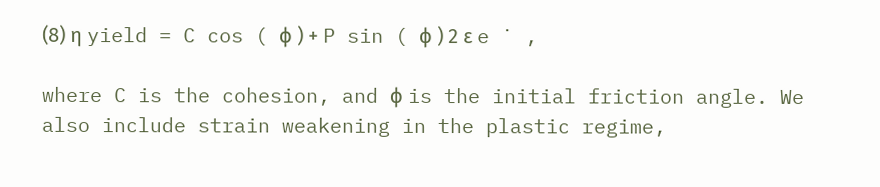(8) η yield = C cos ( ϕ ) + P sin ( ϕ ) 2 ε e ˙ ,

where C is the cohesion, and ϕ is the initial friction angle. We also include strain weakening in the plastic regime,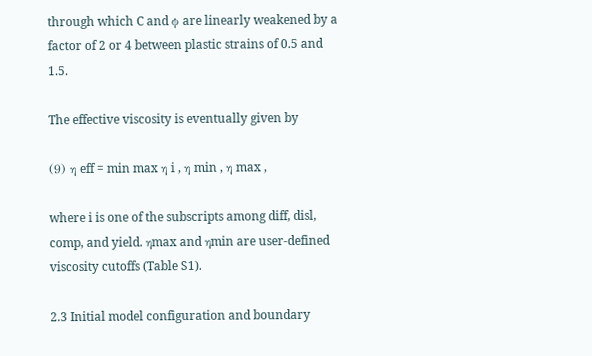through which C and ϕ are linearly weakened by a factor of 2 or 4 between plastic strains of 0.5 and 1.5.

The effective viscosity is eventually given by

(9) η eff = min max η i , η min , η max ,

where i is one of the subscripts among diff, disl, comp, and yield. ηmax and ηmin are user-defined viscosity cutoffs (Table S1).

2.3 Initial model configuration and boundary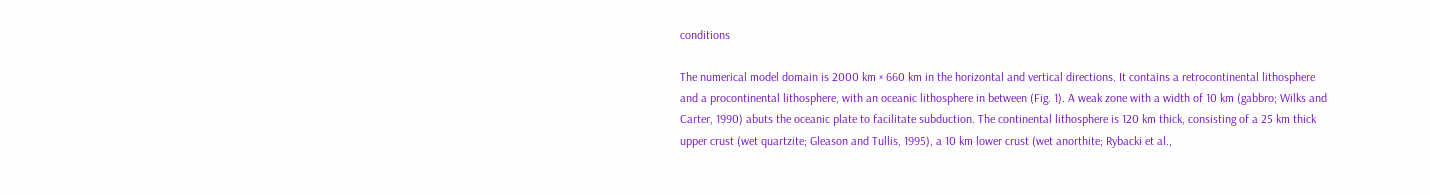conditions

The numerical model domain is 2000 km × 660 km in the horizontal and vertical directions. It contains a retrocontinental lithosphere and a procontinental lithosphere, with an oceanic lithosphere in between (Fig. 1). A weak zone with a width of 10 km (gabbro; Wilks and Carter, 1990) abuts the oceanic plate to facilitate subduction. The continental lithosphere is 120 km thick, consisting of a 25 km thick upper crust (wet quartzite; Gleason and Tullis, 1995), a 10 km lower crust (wet anorthite; Rybacki et al.,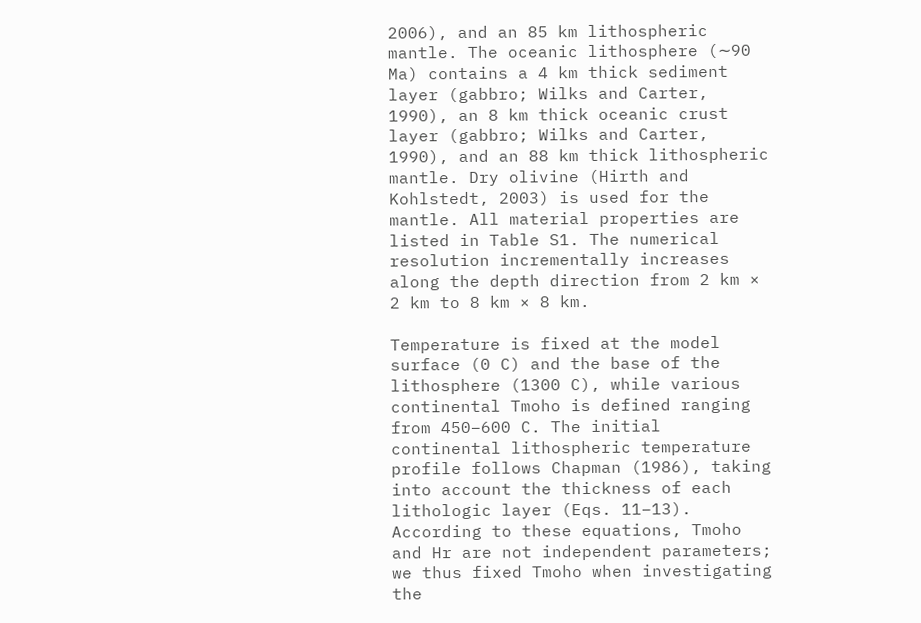2006), and an 85 km lithospheric mantle. The oceanic lithosphere (∼90 Ma) contains a 4 km thick sediment layer (gabbro; Wilks and Carter, 1990), an 8 km thick oceanic crust layer (gabbro; Wilks and Carter, 1990), and an 88 km thick lithospheric mantle. Dry olivine (Hirth and Kohlstedt, 2003) is used for the mantle. All material properties are listed in Table S1. The numerical resolution incrementally increases along the depth direction from 2 km × 2 km to 8 km × 8 km.

Temperature is fixed at the model surface (0 C) and the base of the lithosphere (1300 C), while various continental Tmoho is defined ranging from 450–600 C. The initial continental lithospheric temperature profile follows Chapman (1986), taking into account the thickness of each lithologic layer (Eqs. 11–13). According to these equations, Tmoho and Hr are not independent parameters; we thus fixed Tmoho when investigating the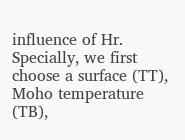influence of Hr. Specially, we first choose a surface (TT), Moho temperature (TB),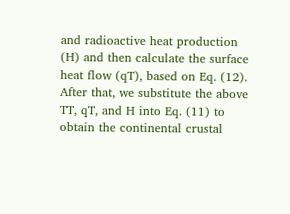and radioactive heat production (H) and then calculate the surface heat flow (qT), based on Eq. (12). After that, we substitute the above TT, qT, and H into Eq. (11) to obtain the continental crustal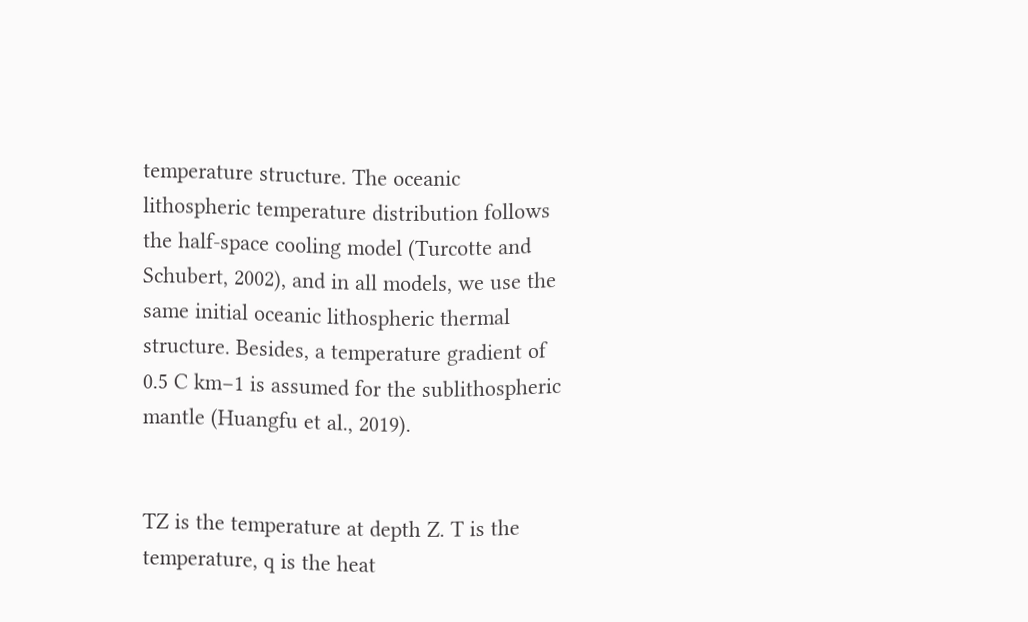temperature structure. The oceanic lithospheric temperature distribution follows the half-space cooling model (Turcotte and Schubert, 2002), and in all models, we use the same initial oceanic lithospheric thermal structure. Besides, a temperature gradient of 0.5 C km−1 is assumed for the sublithospheric mantle (Huangfu et al., 2019).


TZ is the temperature at depth Z. T is the temperature, q is the heat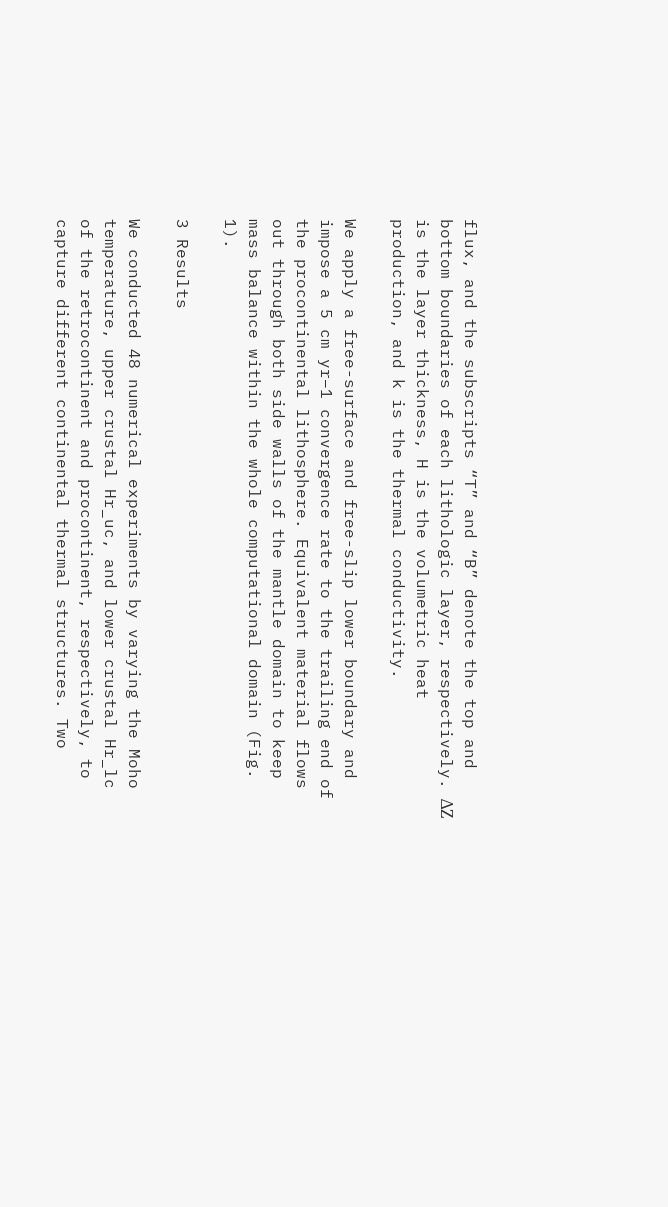flux, and the subscripts “T” and “B” denote the top and bottom boundaries of each lithologic layer, respectively. ΔZ is the layer thickness, H is the volumetric heat production, and k is the thermal conductivity.

We apply a free-surface and free-slip lower boundary and impose a 5 cm yr−1 convergence rate to the trailing end of the procontinental lithosphere. Equivalent material flows out through both side walls of the mantle domain to keep mass balance within the whole computational domain (Fig. 1).

3 Results

We conducted 48 numerical experiments by varying the Moho temperature, upper crustal Hr_uc, and lower crustal Hr_lc of the retrocontinent and procontinent, respectively, to capture different continental thermal structures. Two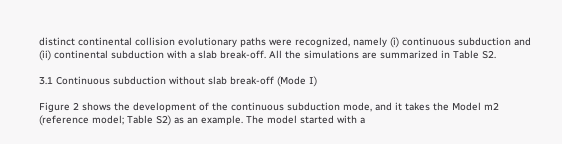distinct continental collision evolutionary paths were recognized, namely (i) continuous subduction and (ii) continental subduction with a slab break-off. All the simulations are summarized in Table S2.

3.1 Continuous subduction without slab break-off (Mode I)

Figure 2 shows the development of the continuous subduction mode, and it takes the Model m2 (reference model; Table S2) as an example. The model started with a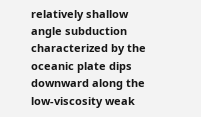relatively shallow angle subduction characterized by the oceanic plate dips downward along the low-viscosity weak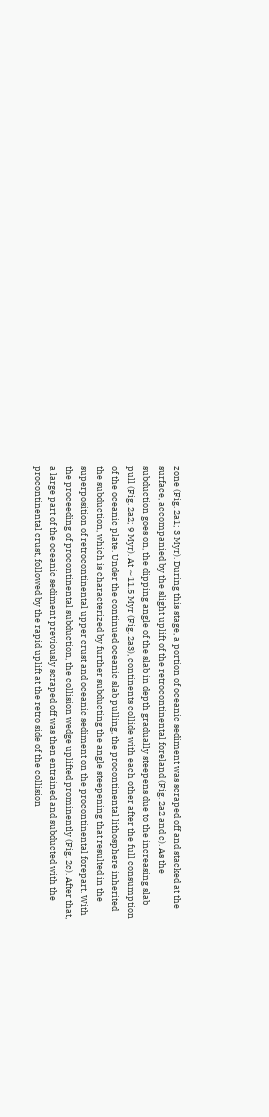zone (Fig. 2a1; 3 Myr). During this stage, a portion of oceanic sediment was scraped off and stacked at the surface, accompanied by the slight uplift of the retrocontinental foreland (Fig. 2a2 and c). As the subduction goes on, the dipping angle of the slab in depth gradually steepens due to the increasing slab pull (Fig. 2a2; 9 Myr). At ∼11.5 Myr (Fig. 2a3), continents collide with each other after the full consumption of the oceanic plate. Under the continued oceanic slab pulling, the procontinental lithosphere inherited the subduction, which is characterized by further subducting the angle steepening that resulted in the superposition of retrocontinental upper crust and oceanic sediment on the procontinental forepart. With the proceeding of procontinental subduction, the collision wedge uplifted prominently (Fig. 2c). After that, a large part of the oceanic sediment previously scraped off was then entrained and subducted with the procontinental crust, followed by the rapid uplift at the retro side of the collision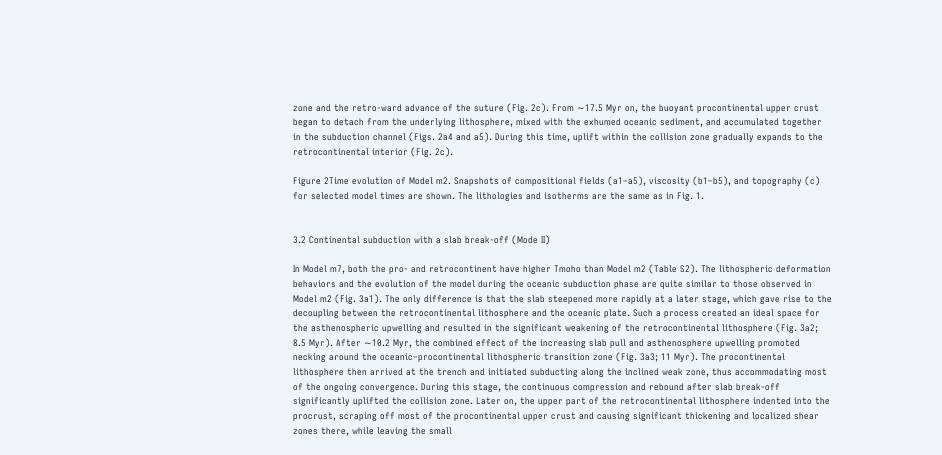zone and the retro-ward advance of the suture (Fig. 2c). From ∼17.5 Myr on, the buoyant procontinental upper crust began to detach from the underlying lithosphere, mixed with the exhumed oceanic sediment, and accumulated together in the subduction channel (Figs. 2a4 and a5). During this time, uplift within the collision zone gradually expands to the retrocontinental interior (Fig. 2c).

Figure 2Time evolution of Model m2. Snapshots of compositional fields (a1–a5), viscosity (b1–b5), and topography (c) for selected model times are shown. The lithologies and isotherms are the same as in Fig. 1.


3.2 Continental subduction with a slab break-off (Mode II)

In Model m7, both the pro- and retrocontinent have higher Tmoho than Model m2 (Table S2). The lithospheric deformation behaviors and the evolution of the model during the oceanic subduction phase are quite similar to those observed in Model m2 (Fig. 3a1). The only difference is that the slab steepened more rapidly at a later stage, which gave rise to the decoupling between the retrocontinental lithosphere and the oceanic plate. Such a process created an ideal space for the asthenospheric upwelling and resulted in the significant weakening of the retrocontinental lithosphere (Fig. 3a2; 8.5 Myr). After ∼10.2 Myr, the combined effect of the increasing slab pull and asthenosphere upwelling promoted necking around the oceanic–procontinental lithospheric transition zone (Fig. 3a3; 11 Myr). The procontinental lithosphere then arrived at the trench and initiated subducting along the inclined weak zone, thus accommodating most of the ongoing convergence. During this stage, the continuous compression and rebound after slab break-off significantly uplifted the collision zone. Later on, the upper part of the retrocontinental lithosphere indented into the procrust, scraping off most of the procontinental upper crust and causing significant thickening and localized shear zones there, while leaving the small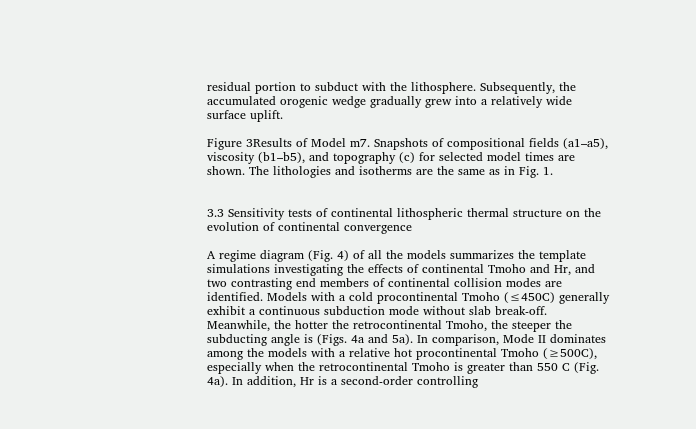residual portion to subduct with the lithosphere. Subsequently, the accumulated orogenic wedge gradually grew into a relatively wide surface uplift.

Figure 3Results of Model m7. Snapshots of compositional fields (a1–a5), viscosity (b1–b5), and topography (c) for selected model times are shown. The lithologies and isotherms are the same as in Fig. 1.


3.3 Sensitivity tests of continental lithospheric thermal structure on the evolution of continental convergence

A regime diagram (Fig. 4) of all the models summarizes the template simulations investigating the effects of continental Tmoho and Hr, and two contrasting end members of continental collision modes are identified. Models with a cold procontinental Tmoho (≤450C) generally exhibit a continuous subduction mode without slab break-off. Meanwhile, the hotter the retrocontinental Tmoho, the steeper the subducting angle is (Figs. 4a and 5a). In comparison, Mode II dominates among the models with a relative hot procontinental Tmoho (≥500C), especially when the retrocontinental Tmoho is greater than 550 C (Fig. 4a). In addition, Hr is a second-order controlling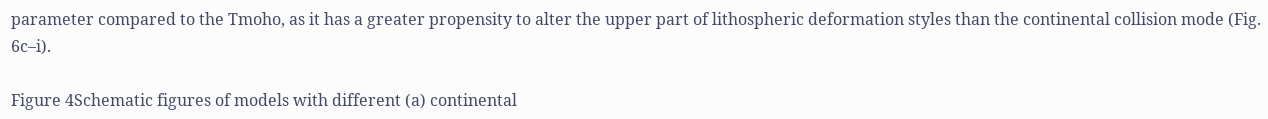parameter compared to the Tmoho, as it has a greater propensity to alter the upper part of lithospheric deformation styles than the continental collision mode (Fig. 6c–i).

Figure 4Schematic figures of models with different (a) continental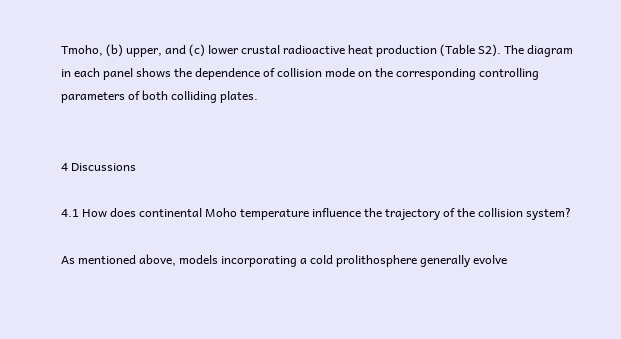Tmoho, (b) upper, and (c) lower crustal radioactive heat production (Table S2). The diagram in each panel shows the dependence of collision mode on the corresponding controlling parameters of both colliding plates.


4 Discussions

4.1 How does continental Moho temperature influence the trajectory of the collision system?

As mentioned above, models incorporating a cold prolithosphere generally evolve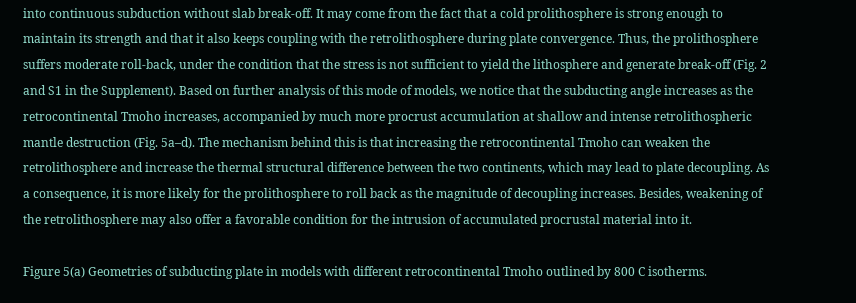into continuous subduction without slab break-off. It may come from the fact that a cold prolithosphere is strong enough to maintain its strength and that it also keeps coupling with the retrolithosphere during plate convergence. Thus, the prolithosphere suffers moderate roll-back, under the condition that the stress is not sufficient to yield the lithosphere and generate break-off (Fig. 2 and S1 in the Supplement). Based on further analysis of this mode of models, we notice that the subducting angle increases as the retrocontinental Tmoho increases, accompanied by much more procrust accumulation at shallow and intense retrolithospheric mantle destruction (Fig. 5a–d). The mechanism behind this is that increasing the retrocontinental Tmoho can weaken the retrolithosphere and increase the thermal structural difference between the two continents, which may lead to plate decoupling. As a consequence, it is more likely for the prolithosphere to roll back as the magnitude of decoupling increases. Besides, weakening of the retrolithosphere may also offer a favorable condition for the intrusion of accumulated procrustal material into it.

Figure 5(a) Geometries of subducting plate in models with different retrocontinental Tmoho outlined by 800 C isotherms.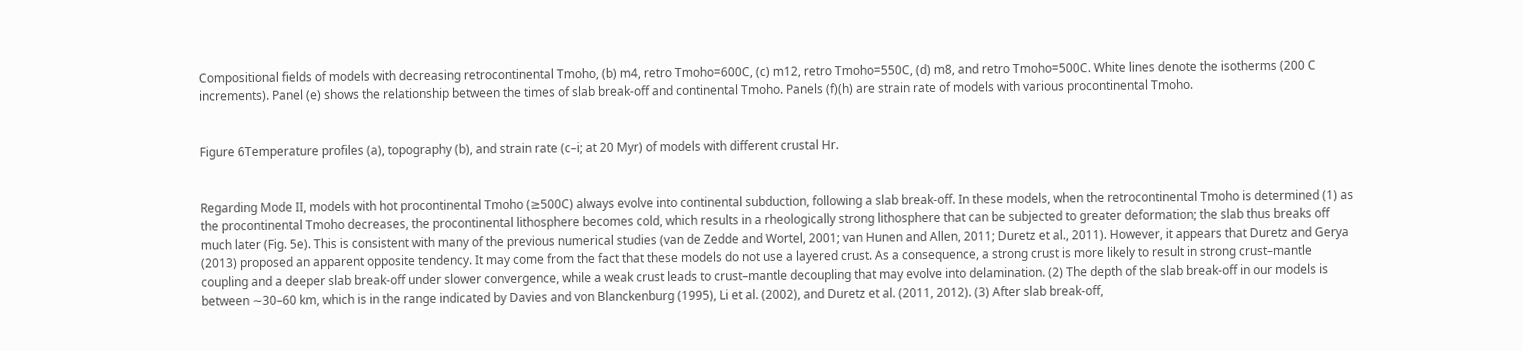Compositional fields of models with decreasing retrocontinental Tmoho, (b) m4, retro Tmoho=600C, (c) m12, retro Tmoho=550C, (d) m8, and retro Tmoho=500C. White lines denote the isotherms (200 C increments). Panel (e) shows the relationship between the times of slab break-off and continental Tmoho. Panels (f)(h) are strain rate of models with various procontinental Tmoho.


Figure 6Temperature profiles (a), topography (b), and strain rate (c–i; at 20 Myr) of models with different crustal Hr.


Regarding Mode II, models with hot procontinental Tmoho (≥500C) always evolve into continental subduction, following a slab break-off. In these models, when the retrocontinental Tmoho is determined (1) as the procontinental Tmoho decreases, the procontinental lithosphere becomes cold, which results in a rheologically strong lithosphere that can be subjected to greater deformation; the slab thus breaks off much later (Fig. 5e). This is consistent with many of the previous numerical studies (van de Zedde and Wortel, 2001; van Hunen and Allen, 2011; Duretz et al., 2011). However, it appears that Duretz and Gerya (2013) proposed an apparent opposite tendency. It may come from the fact that these models do not use a layered crust. As a consequence, a strong crust is more likely to result in strong crust–mantle coupling and a deeper slab break-off under slower convergence, while a weak crust leads to crust–mantle decoupling that may evolve into delamination. (2) The depth of the slab break-off in our models is between ∼30–60 km, which is in the range indicated by Davies and von Blanckenburg (1995), Li et al. (2002), and Duretz et al. (2011, 2012). (3) After slab break-off,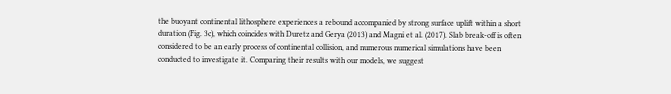the buoyant continental lithosphere experiences a rebound accompanied by strong surface uplift within a short duration (Fig. 3c), which coincides with Duretz and Gerya (2013) and Magni et al. (2017). Slab break-off is often considered to be an early process of continental collision, and numerous numerical simulations have been conducted to investigate it. Comparing their results with our models, we suggest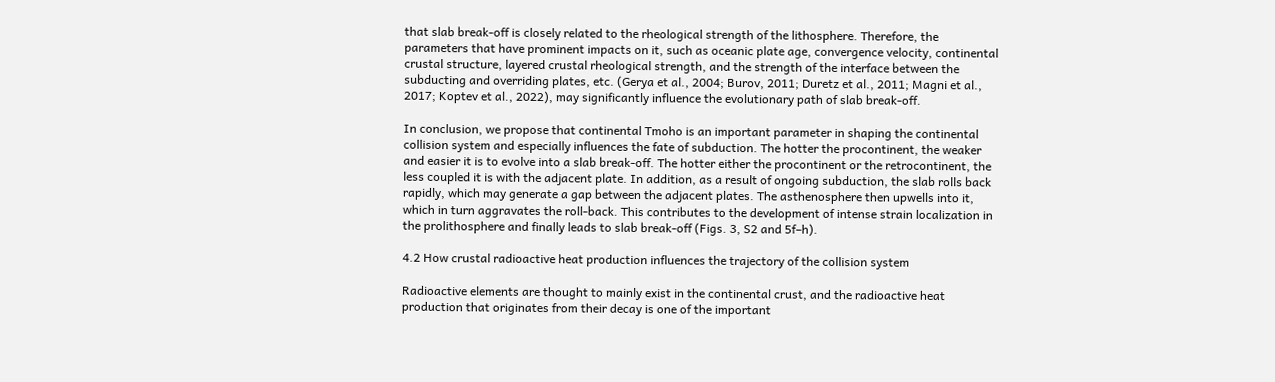that slab break-off is closely related to the rheological strength of the lithosphere. Therefore, the parameters that have prominent impacts on it, such as oceanic plate age, convergence velocity, continental crustal structure, layered crustal rheological strength, and the strength of the interface between the subducting and overriding plates, etc. (Gerya et al., 2004; Burov, 2011; Duretz et al., 2011; Magni et al., 2017; Koptev et al., 2022), may significantly influence the evolutionary path of slab break-off.

In conclusion, we propose that continental Tmoho is an important parameter in shaping the continental collision system and especially influences the fate of subduction. The hotter the procontinent, the weaker and easier it is to evolve into a slab break-off. The hotter either the procontinent or the retrocontinent, the less coupled it is with the adjacent plate. In addition, as a result of ongoing subduction, the slab rolls back rapidly, which may generate a gap between the adjacent plates. The asthenosphere then upwells into it, which in turn aggravates the roll-back. This contributes to the development of intense strain localization in the prolithosphere and finally leads to slab break-off (Figs. 3, S2 and 5f–h).

4.2 How crustal radioactive heat production influences the trajectory of the collision system

Radioactive elements are thought to mainly exist in the continental crust, and the radioactive heat production that originates from their decay is one of the important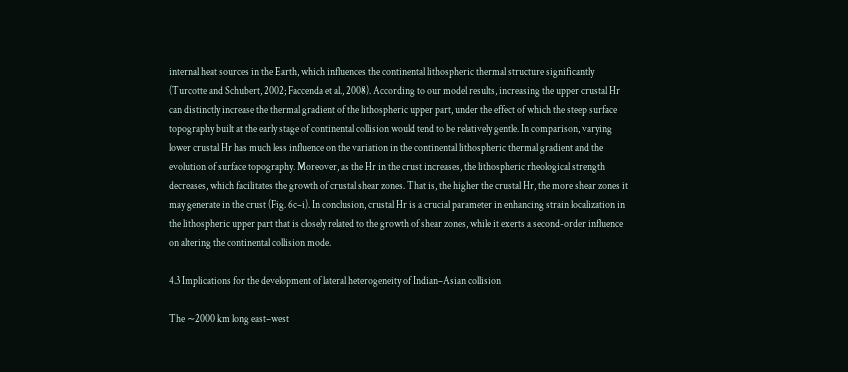internal heat sources in the Earth, which influences the continental lithospheric thermal structure significantly (Turcotte and Schubert, 2002; Faccenda et al., 2008). According to our model results, increasing the upper crustal Hr can distinctly increase the thermal gradient of the lithospheric upper part, under the effect of which the steep surface topography built at the early stage of continental collision would tend to be relatively gentle. In comparison, varying lower crustal Hr has much less influence on the variation in the continental lithospheric thermal gradient and the evolution of surface topography. Moreover, as the Hr in the crust increases, the lithospheric rheological strength decreases, which facilitates the growth of crustal shear zones. That is, the higher the crustal Hr, the more shear zones it may generate in the crust (Fig. 6c–i). In conclusion, crustal Hr is a crucial parameter in enhancing strain localization in the lithospheric upper part that is closely related to the growth of shear zones, while it exerts a second-order influence on altering the continental collision mode.

4.3 Implications for the development of lateral heterogeneity of Indian–Asian collision

The ∼2000 km long east–west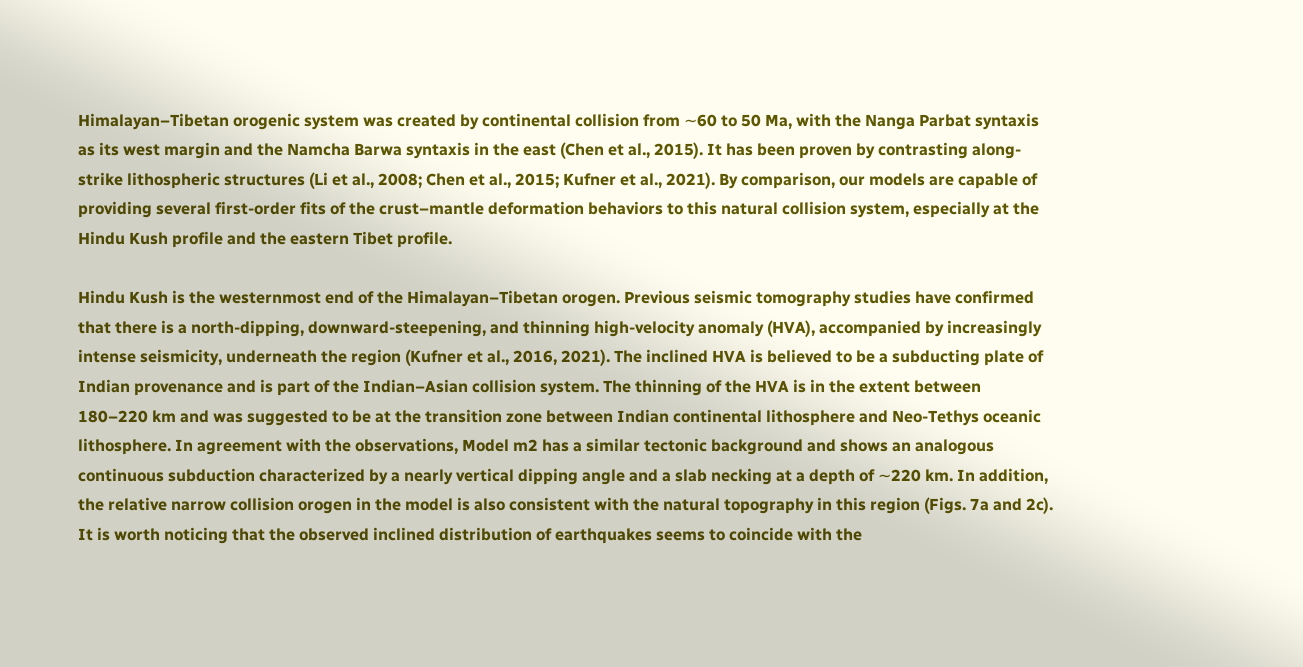Himalayan–Tibetan orogenic system was created by continental collision from ∼60 to 50 Ma, with the Nanga Parbat syntaxis as its west margin and the Namcha Barwa syntaxis in the east (Chen et al., 2015). It has been proven by contrasting along-strike lithospheric structures (Li et al., 2008; Chen et al., 2015; Kufner et al., 2021). By comparison, our models are capable of providing several first-order fits of the crust–mantle deformation behaviors to this natural collision system, especially at the Hindu Kush profile and the eastern Tibet profile.

Hindu Kush is the westernmost end of the Himalayan–Tibetan orogen. Previous seismic tomography studies have confirmed that there is a north-dipping, downward-steepening, and thinning high-velocity anomaly (HVA), accompanied by increasingly intense seismicity, underneath the region (Kufner et al., 2016, 2021). The inclined HVA is believed to be a subducting plate of Indian provenance and is part of the Indian–Asian collision system. The thinning of the HVA is in the extent between 180–220 km and was suggested to be at the transition zone between Indian continental lithosphere and Neo-Tethys oceanic lithosphere. In agreement with the observations, Model m2 has a similar tectonic background and shows an analogous continuous subduction characterized by a nearly vertical dipping angle and a slab necking at a depth of ∼220 km. In addition, the relative narrow collision orogen in the model is also consistent with the natural topography in this region (Figs. 7a and 2c). It is worth noticing that the observed inclined distribution of earthquakes seems to coincide with the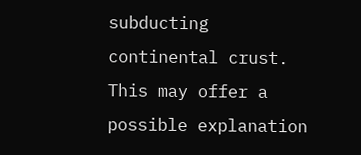subducting continental crust. This may offer a possible explanation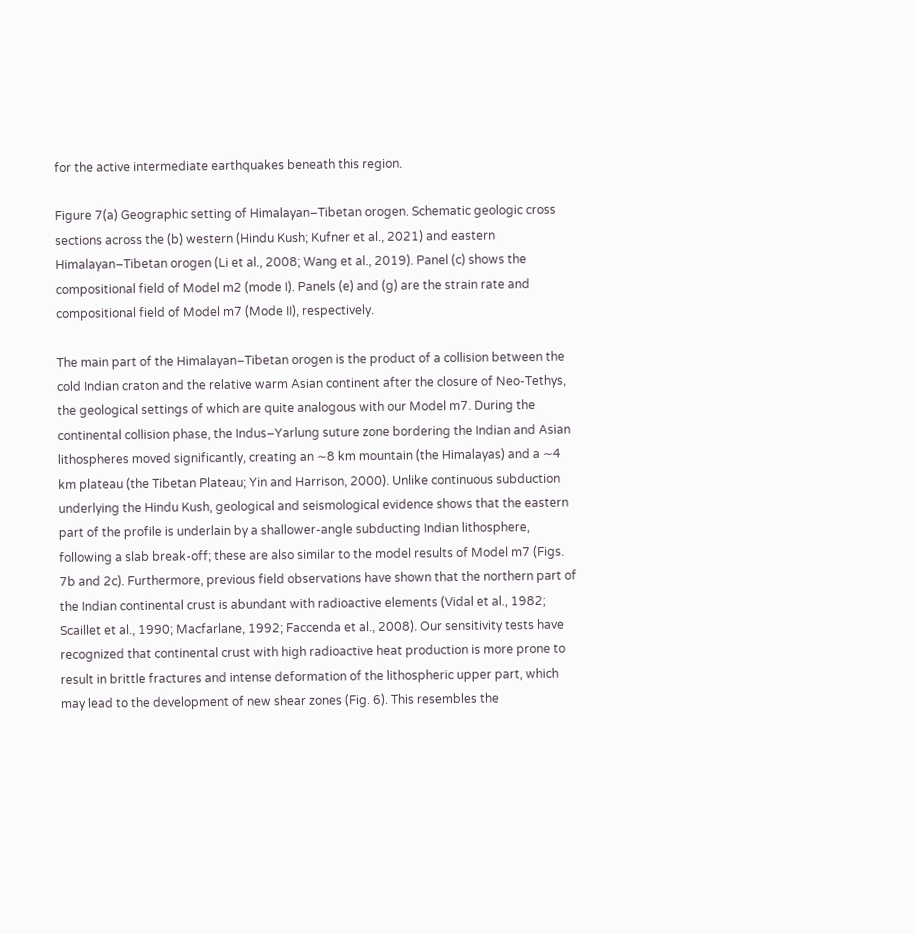for the active intermediate earthquakes beneath this region.

Figure 7(a) Geographic setting of Himalayan–Tibetan orogen. Schematic geologic cross sections across the (b) western (Hindu Kush; Kufner et al., 2021) and eastern Himalayan–Tibetan orogen (Li et al., 2008; Wang et al., 2019). Panel (c) shows the compositional field of Model m2 (mode I). Panels (e) and (g) are the strain rate and compositional field of Model m7 (Mode II), respectively.

The main part of the Himalayan–Tibetan orogen is the product of a collision between the cold Indian craton and the relative warm Asian continent after the closure of Neo-Tethys, the geological settings of which are quite analogous with our Model m7. During the continental collision phase, the Indus–Yarlung suture zone bordering the Indian and Asian lithospheres moved significantly, creating an ∼8 km mountain (the Himalayas) and a ∼4 km plateau (the Tibetan Plateau; Yin and Harrison, 2000). Unlike continuous subduction underlying the Hindu Kush, geological and seismological evidence shows that the eastern part of the profile is underlain by a shallower-angle subducting Indian lithosphere, following a slab break-off; these are also similar to the model results of Model m7 (Figs. 7b and 2c). Furthermore, previous field observations have shown that the northern part of the Indian continental crust is abundant with radioactive elements (Vidal et al., 1982; Scaillet et al., 1990; Macfarlane, 1992; Faccenda et al., 2008). Our sensitivity tests have recognized that continental crust with high radioactive heat production is more prone to result in brittle fractures and intense deformation of the lithospheric upper part, which may lead to the development of new shear zones (Fig. 6). This resembles the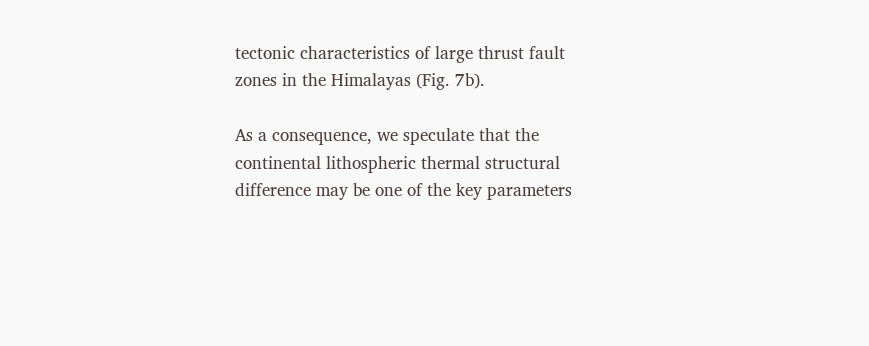tectonic characteristics of large thrust fault zones in the Himalayas (Fig. 7b).

As a consequence, we speculate that the continental lithospheric thermal structural difference may be one of the key parameters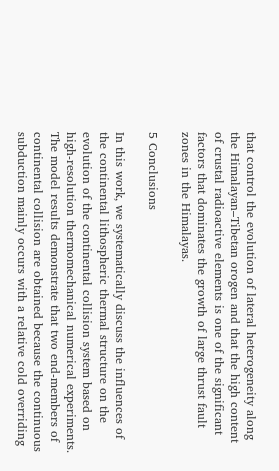that control the evolution of lateral heterogeneity along the Himalayan–Tibetan orogen and that the high content of crustal radioactive elements is one of the significant factors that dominates the growth of large thrust fault zones in the Himalayas.

5 Conclusions

In this work, we systematically discuss the influences of the continental lithospheric thermal structure on the evolution of the continental collision system based on high-resolution thermomechanical numerical experiments. The model results demonstrate that two end-members of continental collision are obtained because the continuous subduction mainly occurs with a relative cold overriding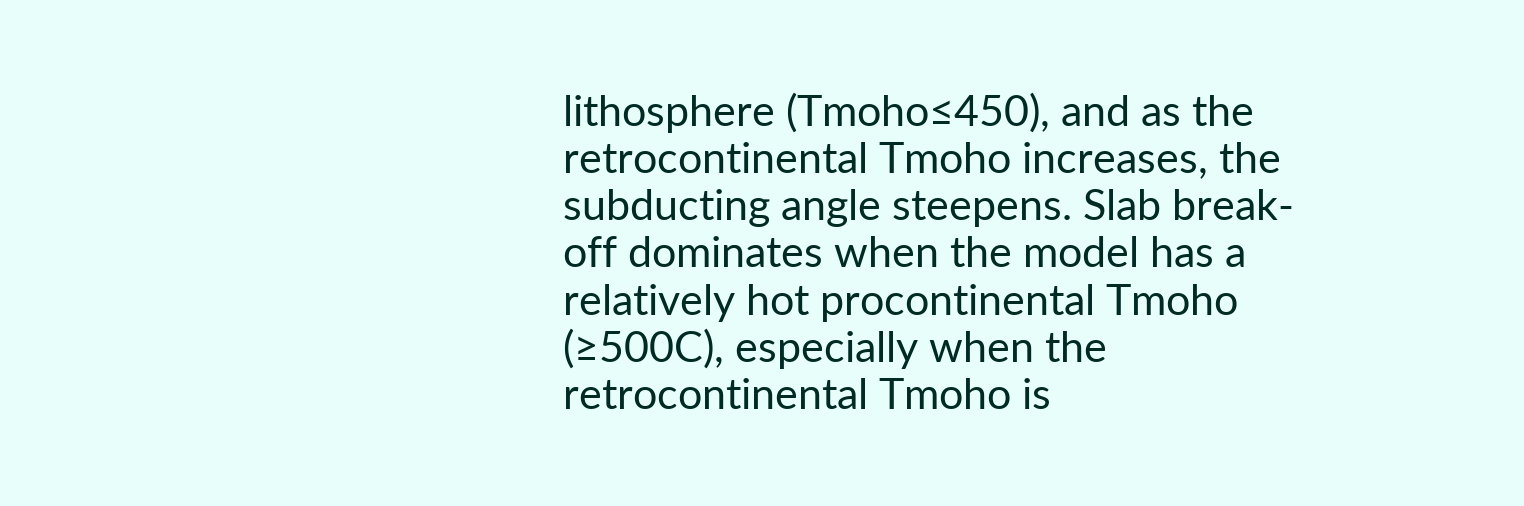lithosphere (Tmoho≤450), and as the retrocontinental Tmoho increases, the subducting angle steepens. Slab break-off dominates when the model has a relatively hot procontinental Tmoho (≥500C), especially when the retrocontinental Tmoho is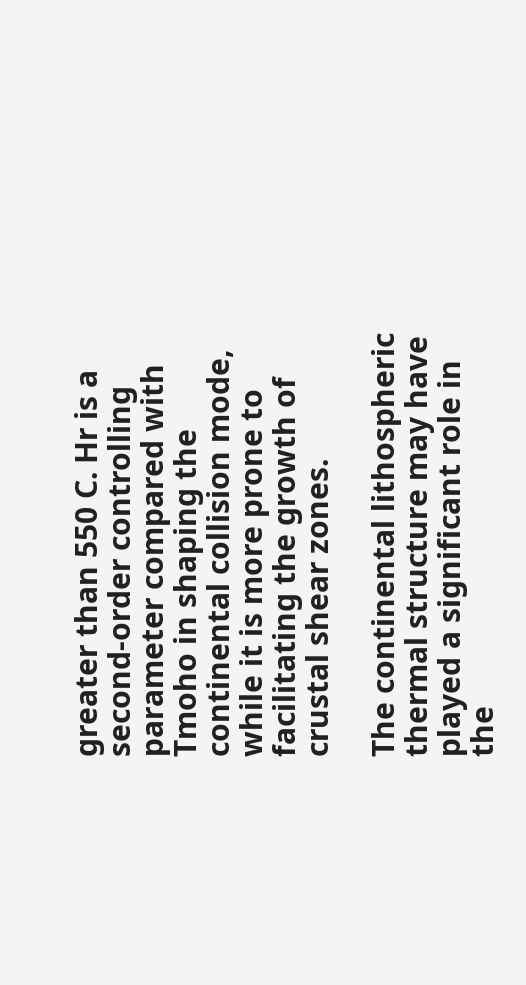greater than 550 C. Hr is a second-order controlling parameter compared with Tmoho in shaping the continental collision mode, while it is more prone to facilitating the growth of crustal shear zones.

The continental lithospheric thermal structure may have played a significant role in the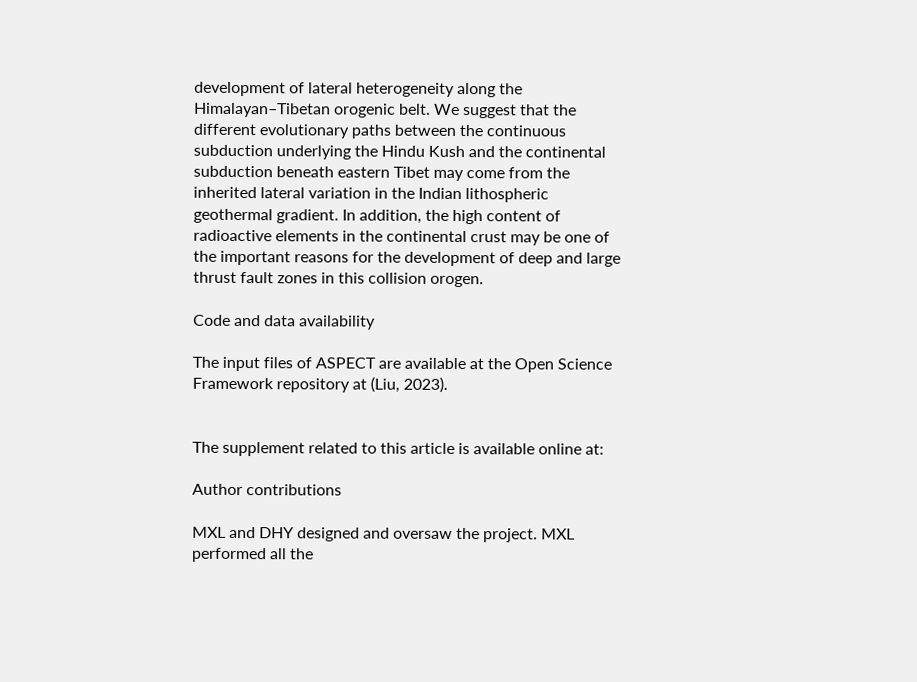development of lateral heterogeneity along the Himalayan–Tibetan orogenic belt. We suggest that the different evolutionary paths between the continuous subduction underlying the Hindu Kush and the continental subduction beneath eastern Tibet may come from the inherited lateral variation in the Indian lithospheric geothermal gradient. In addition, the high content of radioactive elements in the continental crust may be one of the important reasons for the development of deep and large thrust fault zones in this collision orogen.

Code and data availability

The input files of ASPECT are available at the Open Science Framework repository at (Liu, 2023).


The supplement related to this article is available online at:

Author contributions

MXL and DHY designed and oversaw the project. MXL performed all the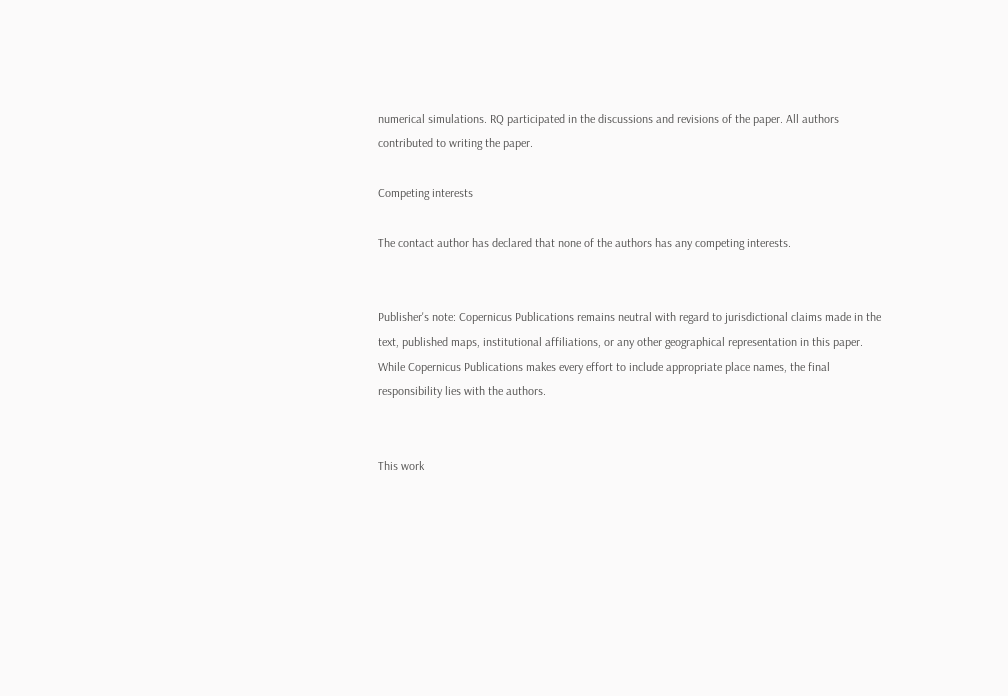numerical simulations. RQ participated in the discussions and revisions of the paper. All authors contributed to writing the paper.

Competing interests

The contact author has declared that none of the authors has any competing interests.


Publisher's note: Copernicus Publications remains neutral with regard to jurisdictional claims made in the text, published maps, institutional affiliations, or any other geographical representation in this paper. While Copernicus Publications makes every effort to include appropriate place names, the final responsibility lies with the authors.


This work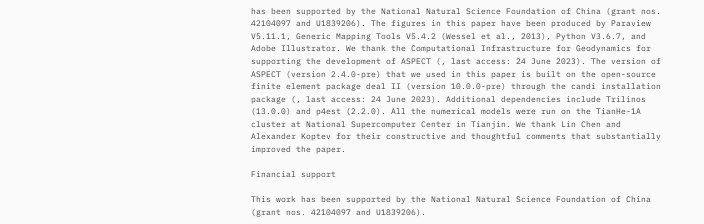has been supported by the National Natural Science Foundation of China (grant nos. 42104097 and U1839206). The figures in this paper have been produced by Paraview V5.11.1, Generic Mapping Tools V5.4.2 (Wessel et al., 2013), Python V3.6.7, and Adobe Illustrator. We thank the Computational Infrastructure for Geodynamics for supporting the development of ASPECT (, last access: 24 June 2023). The version of ASPECT (version 2.4.0-pre) that we used in this paper is built on the open-source finite element package deal II (version 10.0.0-pre) through the candi installation package (, last access: 24 June 2023). Additional dependencies include Trilinos (13.0.0) and p4est (2.2.0). All the numerical models were run on the TianHe-1A cluster at National Supercomputer Center in Tianjin. We thank Lin Chen and Alexander Koptev for their constructive and thoughtful comments that substantially improved the paper.

Financial support

This work has been supported by the National Natural Science Foundation of China (grant nos. 42104097 and U1839206).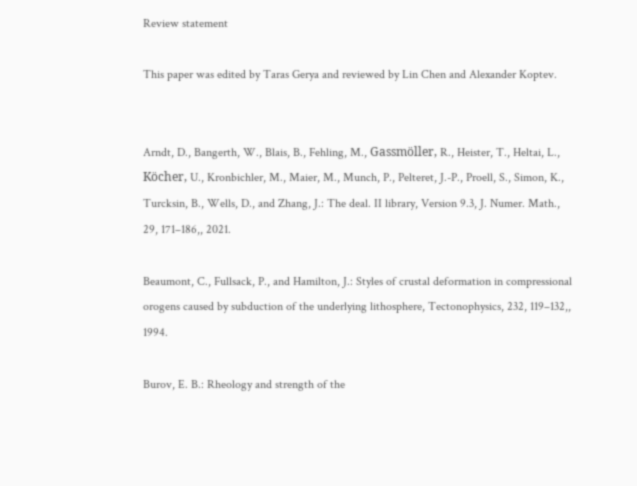Review statement

This paper was edited by Taras Gerya and reviewed by Lin Chen and Alexander Koptev.


Arndt, D., Bangerth, W., Blais, B., Fehling, M., Gassmöller, R., Heister, T., Heltai, L., Köcher, U., Kronbichler, M., Maier, M., Munch, P., Pelteret, J.-P., Proell, S., Simon, K., Turcksin, B., Wells, D., and Zhang, J.: The deal. II library, Version 9.3, J. Numer. Math., 29, 171–186,, 2021.

Beaumont, C., Fullsack, P., and Hamilton, J.: Styles of crustal deformation in compressional orogens caused by subduction of the underlying lithosphere, Tectonophysics, 232, 119–132,, 1994.

Burov, E. B.: Rheology and strength of the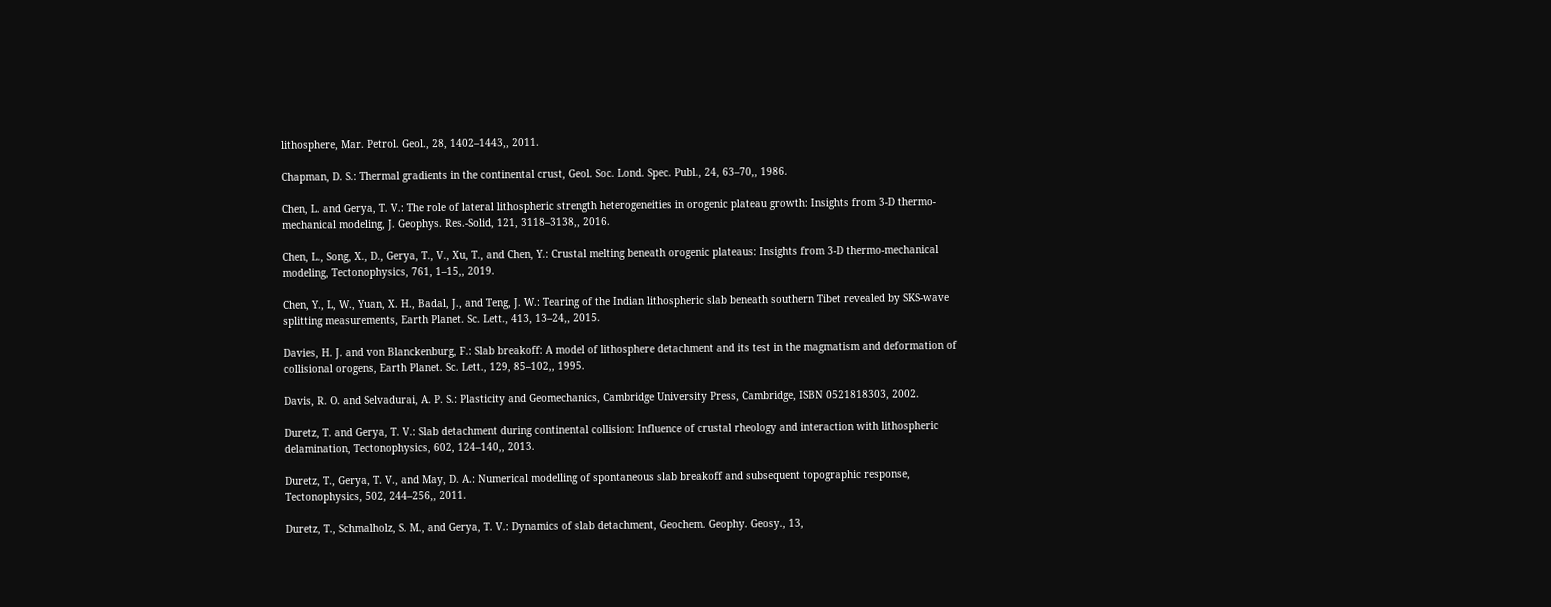lithosphere, Mar. Petrol. Geol., 28, 1402–1443,, 2011.

Chapman, D. S.: Thermal gradients in the continental crust, Geol. Soc. Lond. Spec. Publ., 24, 63–70,, 1986.

Chen, L. and Gerya, T. V.: The role of lateral lithospheric strength heterogeneities in orogenic plateau growth: Insights from 3-D thermo-mechanical modeling, J. Geophys. Res.-Solid, 121, 3118–3138,, 2016.

Chen, L., Song, X., D., Gerya, T., V., Xu, T., and Chen, Y.: Crustal melting beneath orogenic plateaus: Insights from 3-D thermo-mechanical modeling, Tectonophysics, 761, 1–15,, 2019.

Chen, Y., L, W., Yuan, X. H., Badal, J., and Teng, J. W.: Tearing of the Indian lithospheric slab beneath southern Tibet revealed by SKS-wave splitting measurements, Earth Planet. Sc. Lett., 413, 13–24,, 2015.

Davies, H. J. and von Blanckenburg, F.: Slab breakoff: A model of lithosphere detachment and its test in the magmatism and deformation of collisional orogens, Earth Planet. Sc. Lett., 129, 85–102,, 1995.

Davis, R. O. and Selvadurai, A. P. S.: Plasticity and Geomechanics, Cambridge University Press, Cambridge, ISBN 0521818303, 2002.

Duretz, T. and Gerya, T. V.: Slab detachment during continental collision: Influence of crustal rheology and interaction with lithospheric delamination, Tectonophysics, 602, 124–140,, 2013.

Duretz, T., Gerya, T. V., and May, D. A.: Numerical modelling of spontaneous slab breakoff and subsequent topographic response, Tectonophysics, 502, 244–256,, 2011.

Duretz, T., Schmalholz, S. M., and Gerya, T. V.: Dynamics of slab detachment, Geochem. Geophy. Geosy., 13,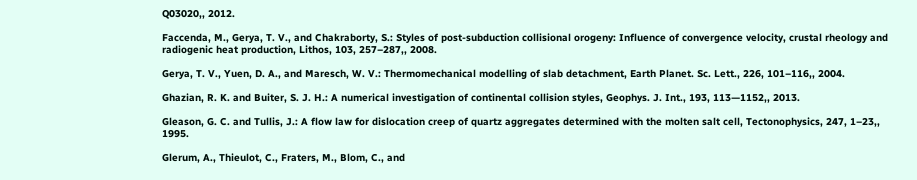Q03020,, 2012.

Faccenda, M., Gerya, T. V., and Chakraborty, S.: Styles of post-subduction collisional orogeny: Influence of convergence velocity, crustal rheology and radiogenic heat production, Lithos, 103, 257–287,, 2008.

Gerya, T. V., Yuen, D. A., and Maresch, W. V.: Thermomechanical modelling of slab detachment, Earth Planet. Sc. Lett., 226, 101–116,, 2004.

Ghazian, R. K. and Buiter, S. J. H.: A numerical investigation of continental collision styles, Geophys. J. Int., 193, 113—1152,, 2013.

Gleason, G. C. and Tullis, J.: A flow law for dislocation creep of quartz aggregates determined with the molten salt cell, Tectonophysics, 247, 1–23,, 1995.

Glerum, A., Thieulot, C., Fraters, M., Blom, C., and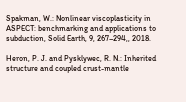Spakman, W.: Nonlinear viscoplasticity in ASPECT: benchmarking and applications to subduction, Solid Earth, 9, 267–294,, 2018.

Heron, P. J. and Pysklywec, R. N.: Inherited structure and coupled crust-mantle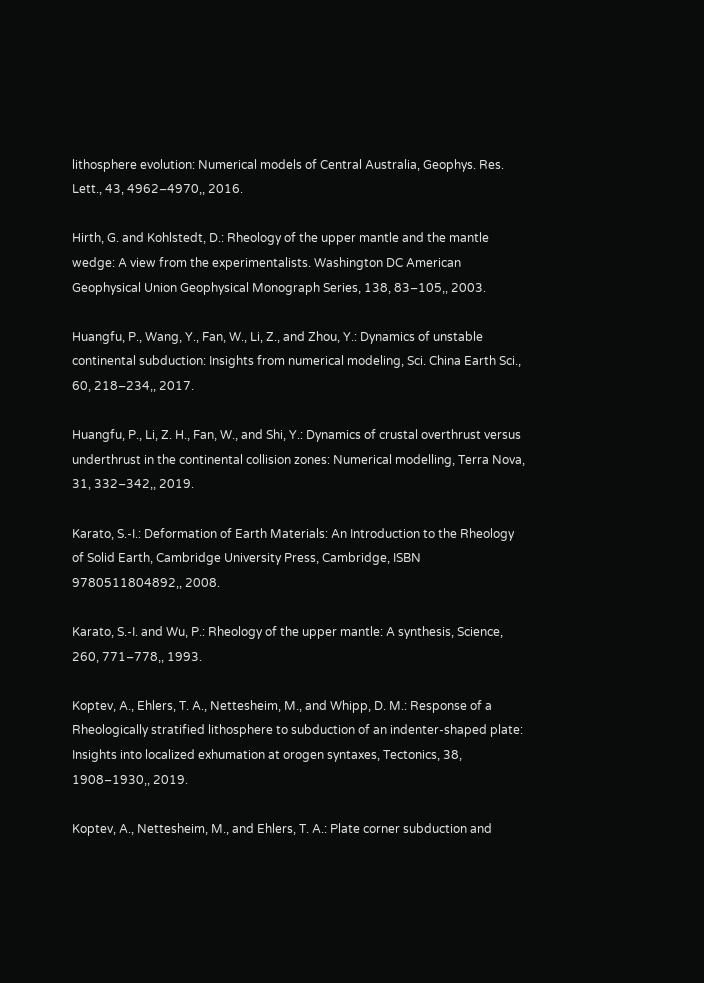lithosphere evolution: Numerical models of Central Australia, Geophys. Res. Lett., 43, 4962–4970,, 2016.

Hirth, G. and Kohlstedt, D.: Rheology of the upper mantle and the mantle wedge: A view from the experimentalists. Washington DC American Geophysical Union Geophysical Monograph Series, 138, 83–105,, 2003.

Huangfu, P., Wang, Y., Fan, W., Li, Z., and Zhou, Y.: Dynamics of unstable continental subduction: Insights from numerical modeling, Sci. China Earth Sci., 60, 218–234,, 2017.

Huangfu, P., Li, Z. H., Fan, W., and Shi, Y.: Dynamics of crustal overthrust versus underthrust in the continental collision zones: Numerical modelling, Terra Nova, 31, 332–342,, 2019.

Karato, S.-I.: Deformation of Earth Materials: An Introduction to the Rheology of Solid Earth, Cambridge University Press, Cambridge, ISBN 9780511804892,, 2008.

Karato, S.-I. and Wu, P.: Rheology of the upper mantle: A synthesis, Science, 260, 771–778,, 1993.

Koptev, A., Ehlers, T. A., Nettesheim, M., and Whipp, D. M.: Response of a Rheologically stratified lithosphere to subduction of an indenter-shaped plate: Insights into localized exhumation at orogen syntaxes, Tectonics, 38, 1908–1930,, 2019.

Koptev, A., Nettesheim, M., and Ehlers, T. A.: Plate corner subduction and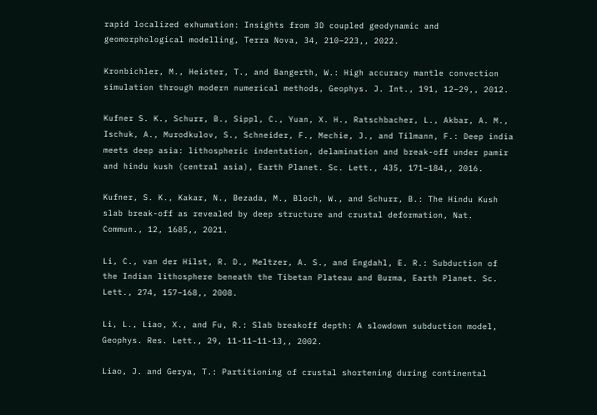rapid localized exhumation: Insights from 3D coupled geodynamic and geomorphological modelling, Terra Nova, 34, 210–223,, 2022.

Kronbichler, M., Heister, T., and Bangerth, W.: High accuracy mantle convection simulation through modern numerical methods, Geophys. J. Int., 191, 12–29,, 2012.

Kufner S. K., Schurr, B., Sippl, C., Yuan, X. H., Ratschbacher, L., Akbar, A. M., Ischuk, A., Murodkulov, S., Schneider, F., Mechie, J., and Tilmann, F.: Deep india meets deep asia: lithospheric indentation, delamination and break-off under pamir and hindu kush (central asia), Earth Planet. Sc. Lett., 435, 171–184,, 2016.

Kufner, S. K., Kakar, N., Bezada, M., Bloch, W., and Schurr, B.: The Hindu Kush slab break-off as revealed by deep structure and crustal deformation, Nat. Commun., 12, 1685,, 2021.

Li, C., van der Hilst, R. D., Meltzer, A. S., and Engdahl, E. R.: Subduction of the Indian lithosphere beneath the Tibetan Plateau and Burma, Earth Planet. Sc. Lett., 274, 157–168,, 2008.

Li, L., Liao, X., and Fu, R.: Slab breakoff depth: A slowdown subduction model, Geophys. Res. Lett., 29, 11-11–11-13,, 2002.

Liao, J. and Gerya, T.: Partitioning of crustal shortening during continental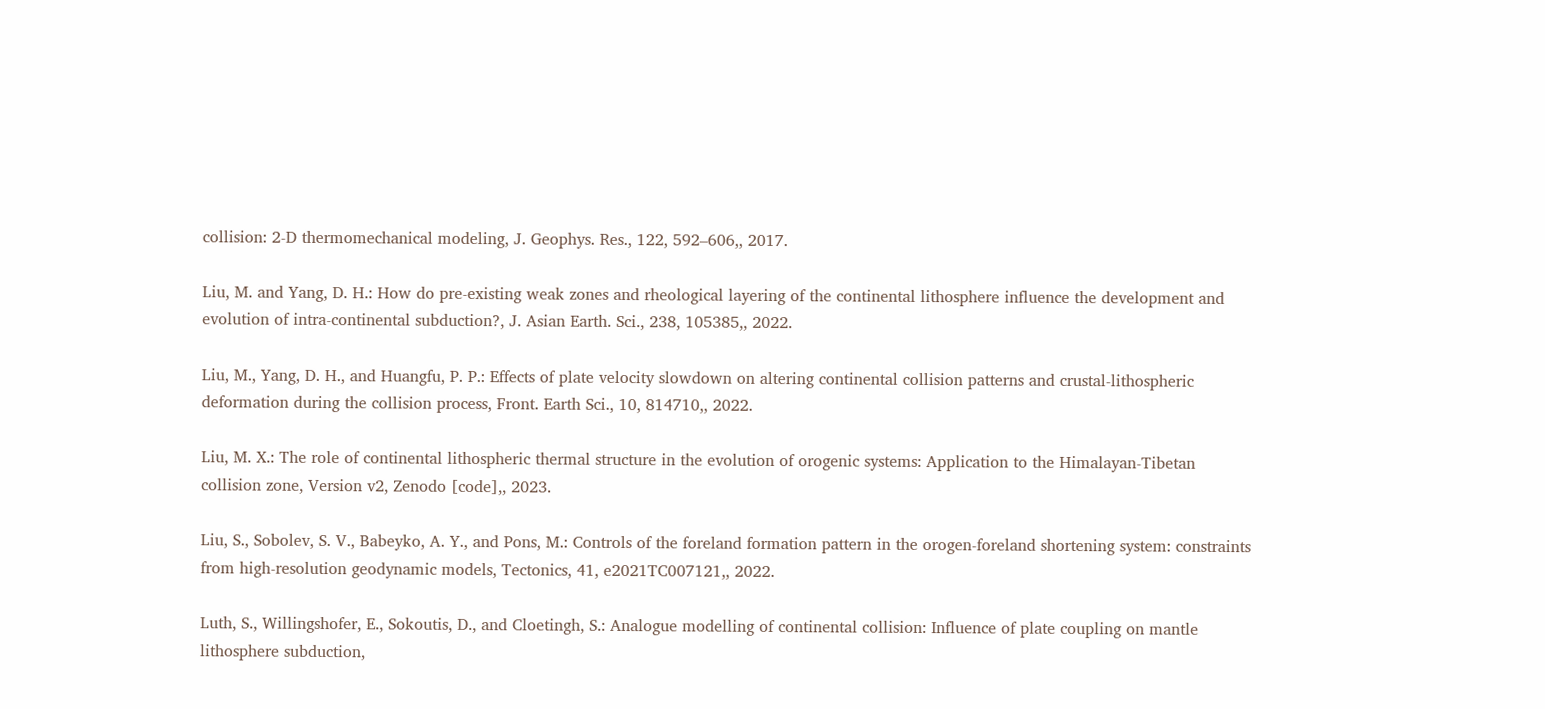collision: 2-D thermomechanical modeling, J. Geophys. Res., 122, 592–606,, 2017.

Liu, M. and Yang, D. H.: How do pre-existing weak zones and rheological layering of the continental lithosphere influence the development and evolution of intra-continental subduction?, J. Asian Earth. Sci., 238, 105385,, 2022.

Liu, M., Yang, D. H., and Huangfu, P. P.: Effects of plate velocity slowdown on altering continental collision patterns and crustal-lithospheric deformation during the collision process, Front. Earth Sci., 10, 814710,, 2022.

Liu, M. X.: The role of continental lithospheric thermal structure in the evolution of orogenic systems: Application to the Himalayan-Tibetan collision zone, Version v2, Zenodo [code],, 2023.

Liu, S., Sobolev, S. V., Babeyko, A. Y., and Pons, M.: Controls of the foreland formation pattern in the orogen-foreland shortening system: constraints from high-resolution geodynamic models, Tectonics, 41, e2021TC007121,, 2022.

Luth, S., Willingshofer, E., Sokoutis, D., and Cloetingh, S.: Analogue modelling of continental collision: Influence of plate coupling on mantle lithosphere subduction,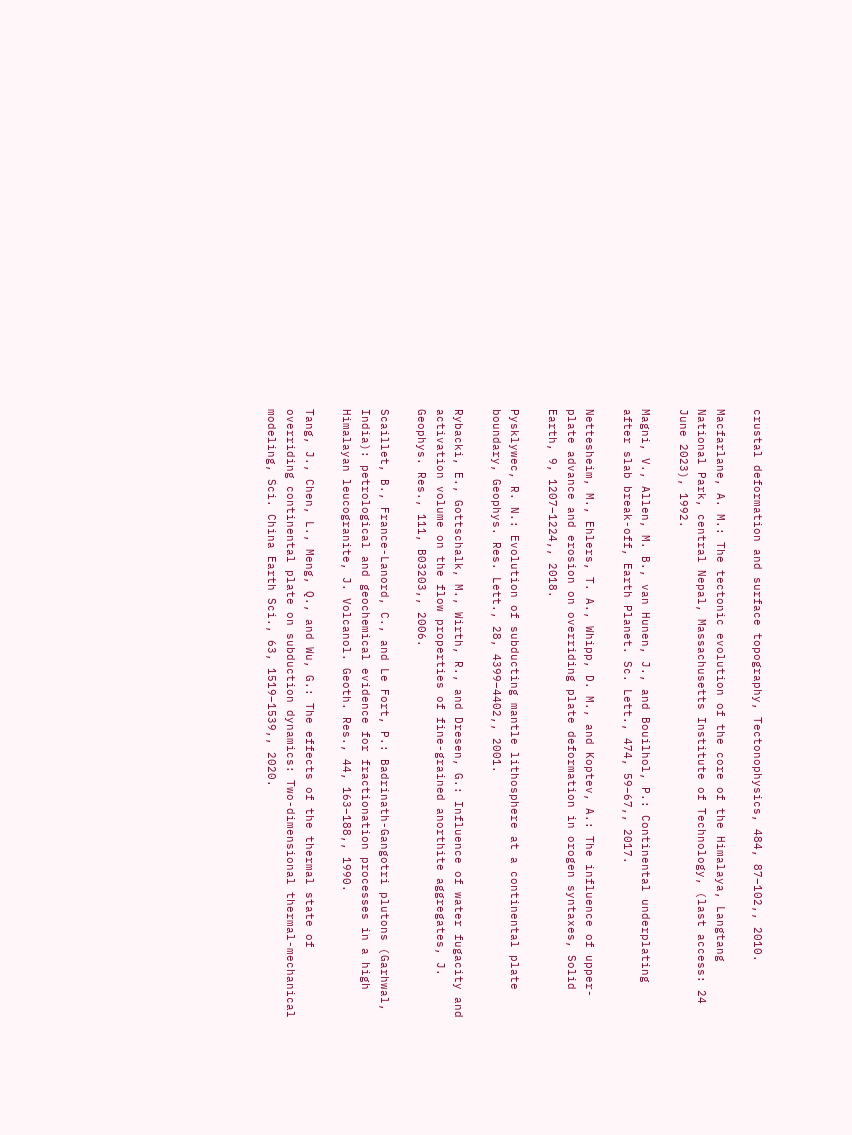crustal deformation and surface topography, Tectonophysics, 484, 87–102,, 2010.

Macfarlane, A. M.: The tectonic evolution of the core of the Himalaya, Langtang National Park, central Nepal, Massachusetts Institute of Technology, (last access: 24 June 2023), 1992.

Magni, V., Allen, M. B., van Hunen, J., and Bouilhol, P.: Continental underplating after slab break-off, Earth Planet. Sc. Lett., 474, 59–67,, 2017.

Nettesheim, M., Ehlers, T. A., Whipp, D. M., and Koptev, A.: The influence of upper-plate advance and erosion on overriding plate deformation in orogen syntaxes, Solid Earth, 9, 1207–1224,, 2018.

Pysklywec, R. N.: Evolution of subducting mantle lithosphere at a continental plate boundary, Geophys. Res. Lett., 28, 4399–4402,, 2001.

Rybacki, E., Gottschalk, M., Wirth, R., and Dresen, G.: Influence of water fugacity and activation volume on the flow properties of fine-grained anorthite aggregates, J. Geophys. Res., 111, B03203,, 2006.

Scaillet, B., France-Lanord, C., and Le Fort, P.: Badrinath-Gangotri plutons (Garhwal, India): petrological and geochemical evidence for fractionation processes in a high Himalayan leucogranite, J. Volcanol. Geoth. Res., 44, 163–188,, 1990.

Tang, J., Chen, L., Meng, Q., and Wu, G.: The effects of the thermal state of overriding continental plate on subduction dynamics: Two-dimensional thermal-mechanical modeling, Sci. China Earth Sci., 63, 1519–1539,, 2020.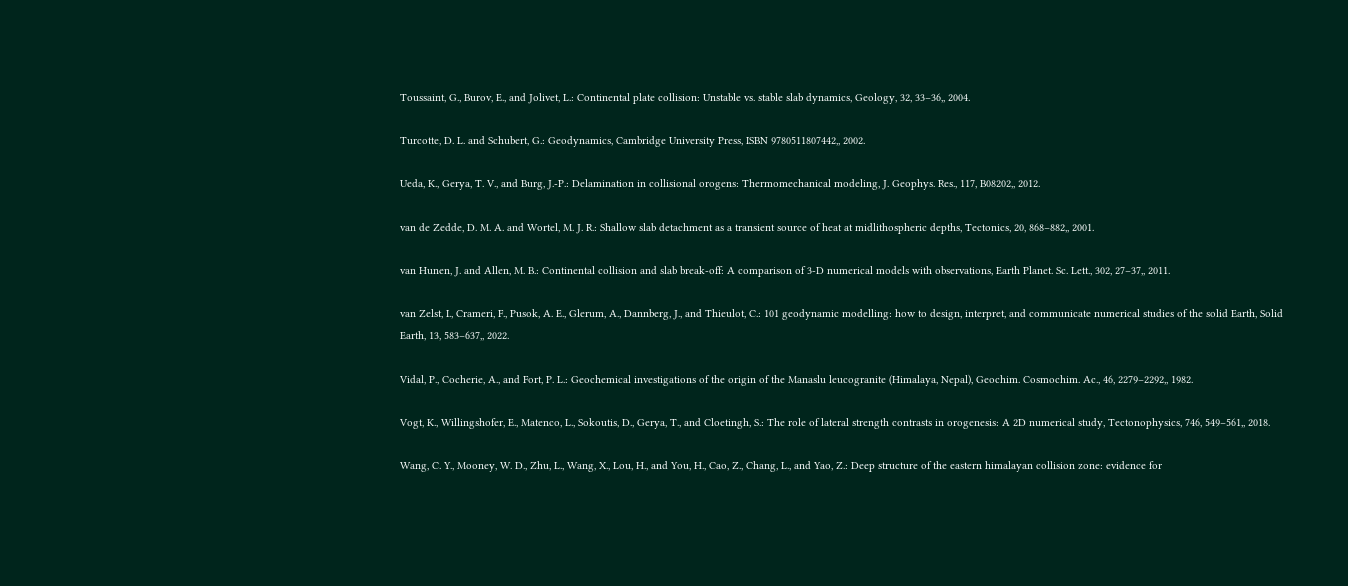Toussaint, G., Burov, E., and Jolivet, L.: Continental plate collision: Unstable vs. stable slab dynamics, Geology, 32, 33–36,, 2004.

Turcotte, D. L. and Schubert, G.: Geodynamics, Cambridge University Press, ISBN 9780511807442,, 2002.

Ueda, K., Gerya, T. V., and Burg, J.-P.: Delamination in collisional orogens: Thermomechanical modeling, J. Geophys. Res., 117, B08202,, 2012.

van de Zedde, D. M. A. and Wortel, M. J. R.: Shallow slab detachment as a transient source of heat at midlithospheric depths, Tectonics, 20, 868–882,, 2001.

van Hunen, J. and Allen, M. B.: Continental collision and slab break-off: A comparison of 3-D numerical models with observations, Earth Planet. Sc. Lett., 302, 27–37,, 2011.

van Zelst, I., Crameri, F., Pusok, A. E., Glerum, A., Dannberg, J., and Thieulot, C.: 101 geodynamic modelling: how to design, interpret, and communicate numerical studies of the solid Earth, Solid Earth, 13, 583–637,, 2022.

Vidal, P., Cocherie, A., and Fort, P. L.: Geochemical investigations of the origin of the Manaslu leucogranite (Himalaya, Nepal), Geochim. Cosmochim. Ac., 46, 2279–2292,, 1982.

Vogt, K., Willingshofer, E., Matenco, L., Sokoutis, D., Gerya, T., and Cloetingh, S.: The role of lateral strength contrasts in orogenesis: A 2D numerical study, Tectonophysics, 746, 549–561,, 2018.

Wang, C. Y., Mooney, W. D., Zhu, L., Wang, X., Lou, H., and You, H., Cao, Z., Chang, L., and Yao, Z.: Deep structure of the eastern himalayan collision zone: evidence for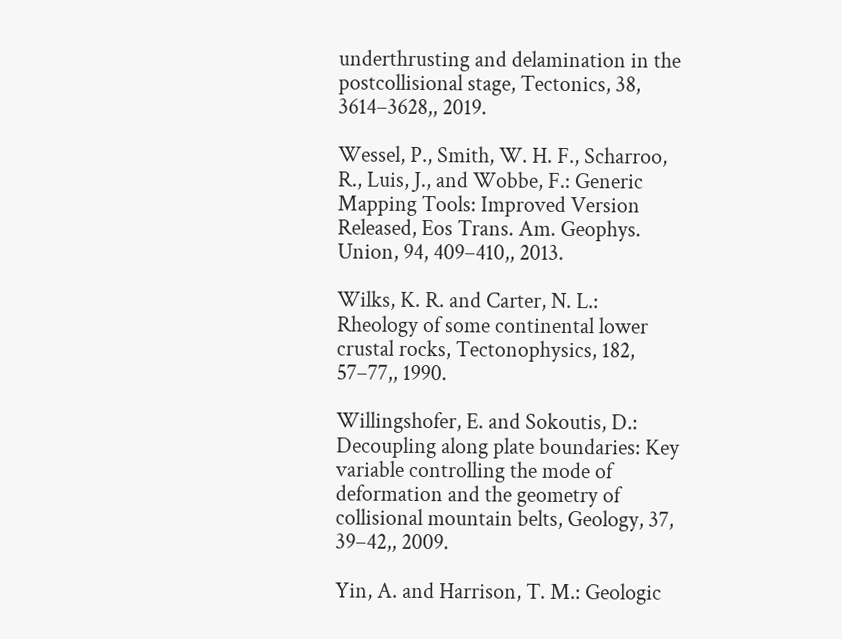underthrusting and delamination in the postcollisional stage, Tectonics, 38, 3614–3628,, 2019.

Wessel, P., Smith, W. H. F., Scharroo, R., Luis, J., and Wobbe, F.: Generic Mapping Tools: Improved Version Released, Eos Trans. Am. Geophys. Union, 94, 409–410,, 2013.

Wilks, K. R. and Carter, N. L.: Rheology of some continental lower crustal rocks, Tectonophysics, 182, 57–77,, 1990.

Willingshofer, E. and Sokoutis, D.: Decoupling along plate boundaries: Key variable controlling the mode of deformation and the geometry of collisional mountain belts, Geology, 37, 39–42,, 2009.

Yin, A. and Harrison, T. M.: Geologic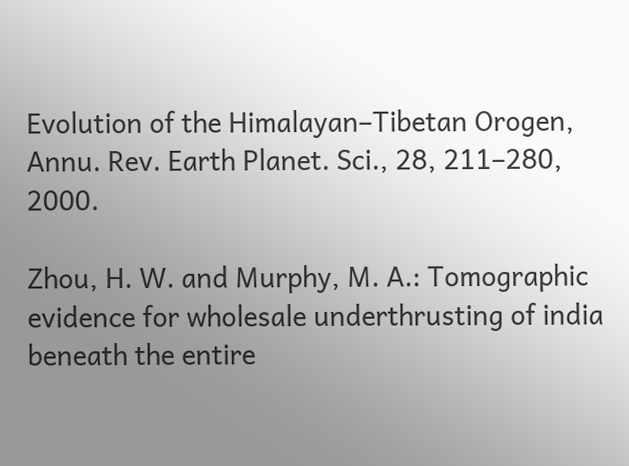Evolution of the Himalayan–Tibetan Orogen, Annu. Rev. Earth Planet. Sci., 28, 211–280, 2000.

Zhou, H. W. and Murphy, M. A.: Tomographic evidence for wholesale underthrusting of india beneath the entire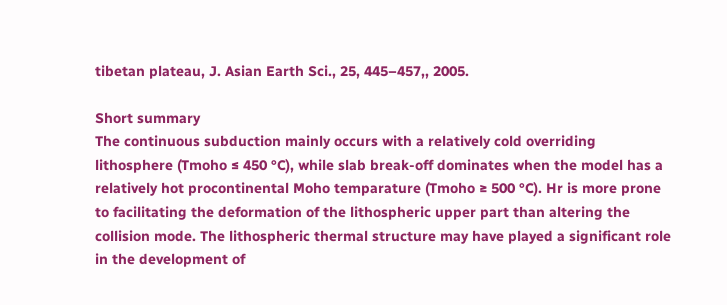tibetan plateau, J. Asian Earth Sci., 25, 445–457,, 2005.

Short summary
The continuous subduction mainly occurs with a relatively cold overriding lithosphere (Tmoho ≤ 450 °C), while slab break-off dominates when the model has a relatively hot procontinental Moho temparature (Tmoho ≥ 500 °C). Hr is more prone to facilitating the deformation of the lithospheric upper part than altering the collision mode. The lithospheric thermal structure may have played a significant role in the development of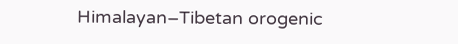Himalayan–Tibetan orogenic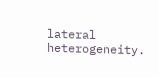lateral heterogeneity.